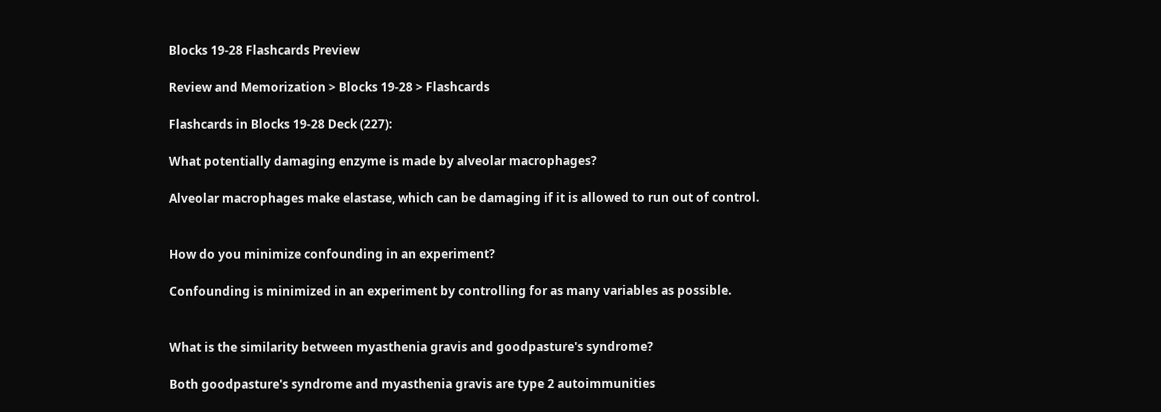Blocks 19-28 Flashcards Preview

Review and Memorization > Blocks 19-28 > Flashcards

Flashcards in Blocks 19-28 Deck (227):

What potentially damaging enzyme is made by alveolar macrophages?

Alveolar macrophages make elastase, which can be damaging if it is allowed to run out of control.


How do you minimize confounding in an experiment?

Confounding is minimized in an experiment by controlling for as many variables as possible.


What is the similarity between myasthenia gravis and goodpasture's syndrome?

Both goodpasture's syndrome and myasthenia gravis are type 2 autoimmunities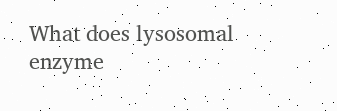What does lysosomal enzyme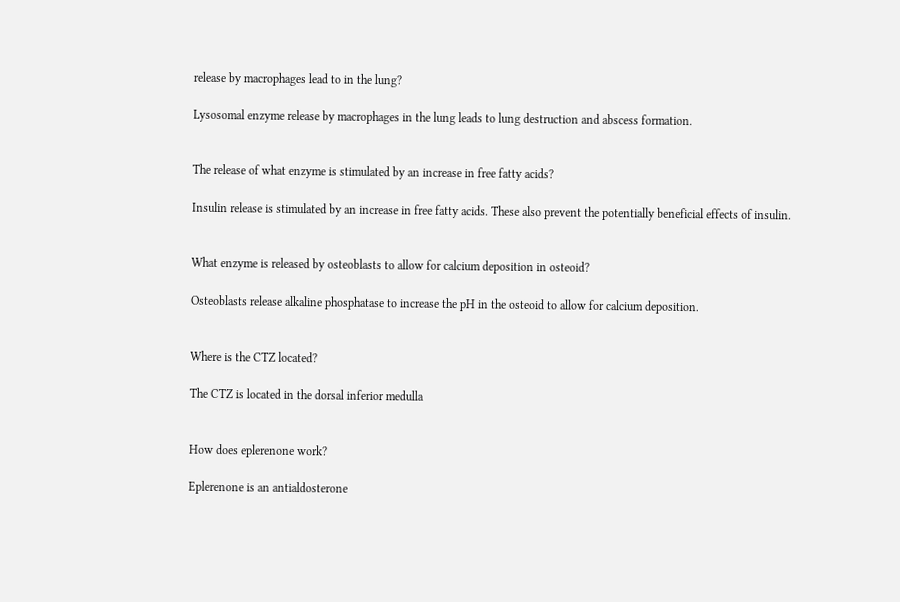release by macrophages lead to in the lung?

Lysosomal enzyme release by macrophages in the lung leads to lung destruction and abscess formation.


The release of what enzyme is stimulated by an increase in free fatty acids?

Insulin release is stimulated by an increase in free fatty acids. These also prevent the potentially beneficial effects of insulin.


What enzyme is released by osteoblasts to allow for calcium deposition in osteoid?

Osteoblasts release alkaline phosphatase to increase the pH in the osteoid to allow for calcium deposition.


Where is the CTZ located?

The CTZ is located in the dorsal inferior medulla


How does eplerenone work?

Eplerenone is an antialdosterone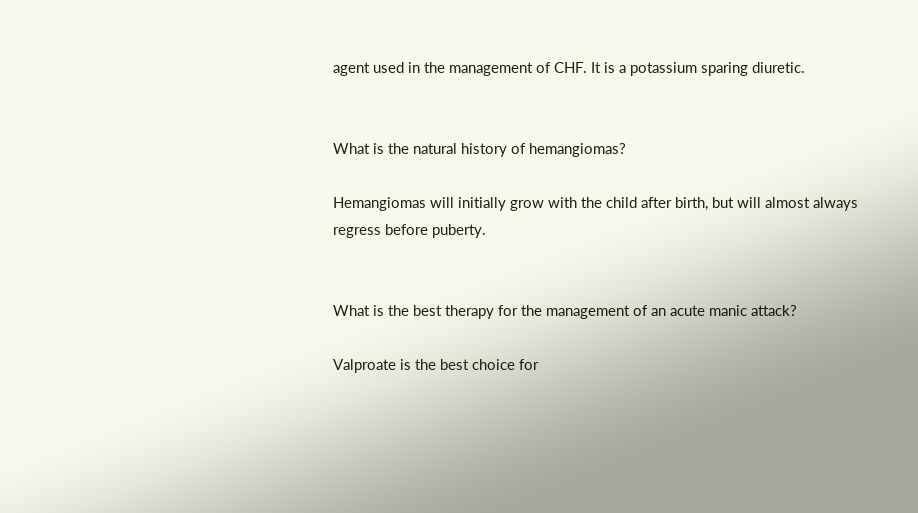agent used in the management of CHF. It is a potassium sparing diuretic.


What is the natural history of hemangiomas?

Hemangiomas will initially grow with the child after birth, but will almost always regress before puberty.


What is the best therapy for the management of an acute manic attack?

Valproate is the best choice for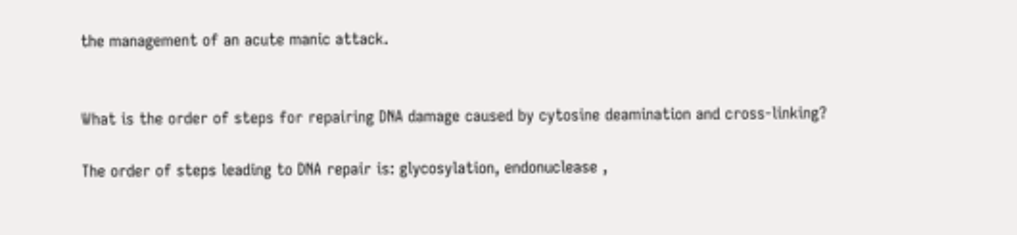the management of an acute manic attack.


What is the order of steps for repairing DNA damage caused by cytosine deamination and cross-linking?

The order of steps leading to DNA repair is: glycosylation, endonuclease ,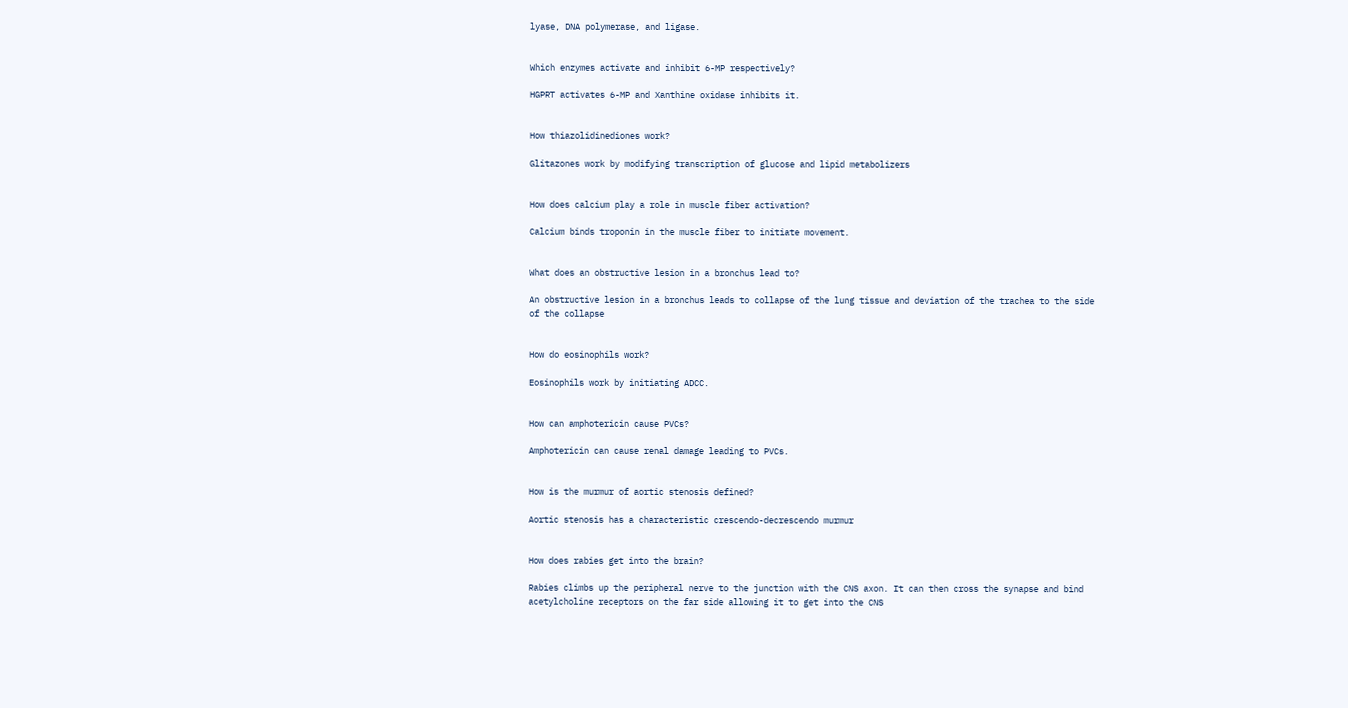lyase, DNA polymerase, and ligase.


Which enzymes activate and inhibit 6-MP respectively?

HGPRT activates 6-MP and Xanthine oxidase inhibits it.


How thiazolidinediones work?

Glitazones work by modifying transcription of glucose and lipid metabolizers


How does calcium play a role in muscle fiber activation?

Calcium binds troponin in the muscle fiber to initiate movement.


What does an obstructive lesion in a bronchus lead to?

An obstructive lesion in a bronchus leads to collapse of the lung tissue and deviation of the trachea to the side of the collapse


How do eosinophils work?

Eosinophils work by initiating ADCC.


How can amphotericin cause PVCs?

Amphotericin can cause renal damage leading to PVCs.


How is the murmur of aortic stenosis defined?

Aortic stenosis has a characteristic crescendo-decrescendo murmur


How does rabies get into the brain?

Rabies climbs up the peripheral nerve to the junction with the CNS axon. It can then cross the synapse and bind acetylcholine receptors on the far side allowing it to get into the CNS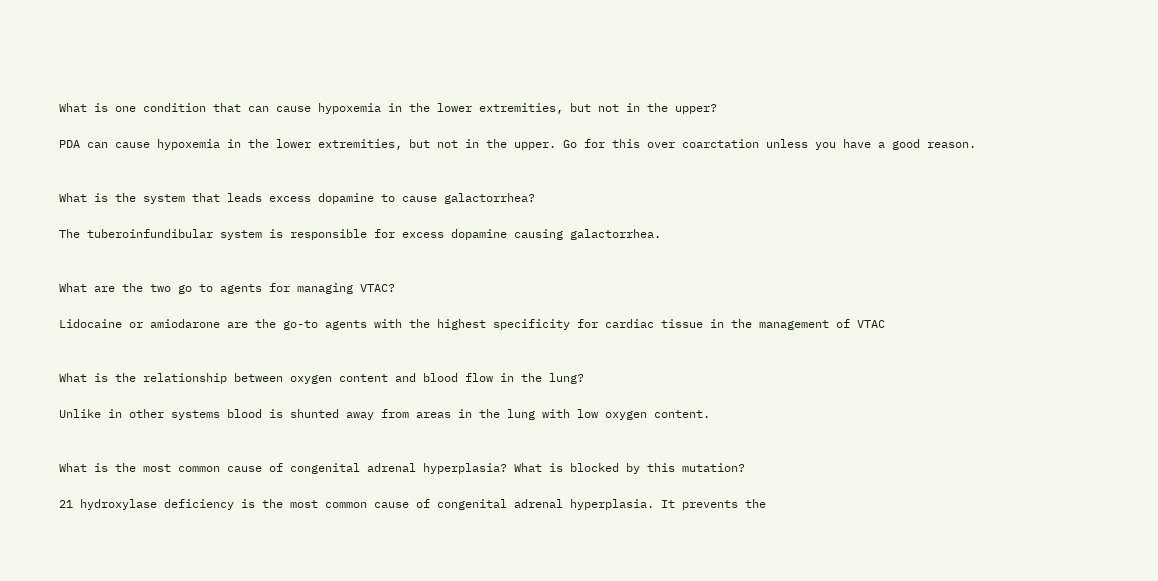What is one condition that can cause hypoxemia in the lower extremities, but not in the upper?

PDA can cause hypoxemia in the lower extremities, but not in the upper. Go for this over coarctation unless you have a good reason.


What is the system that leads excess dopamine to cause galactorrhea?

The tuberoinfundibular system is responsible for excess dopamine causing galactorrhea.


What are the two go to agents for managing VTAC?

Lidocaine or amiodarone are the go-to agents with the highest specificity for cardiac tissue in the management of VTAC


What is the relationship between oxygen content and blood flow in the lung?

Unlike in other systems blood is shunted away from areas in the lung with low oxygen content.


What is the most common cause of congenital adrenal hyperplasia? What is blocked by this mutation?

21 hydroxylase deficiency is the most common cause of congenital adrenal hyperplasia. It prevents the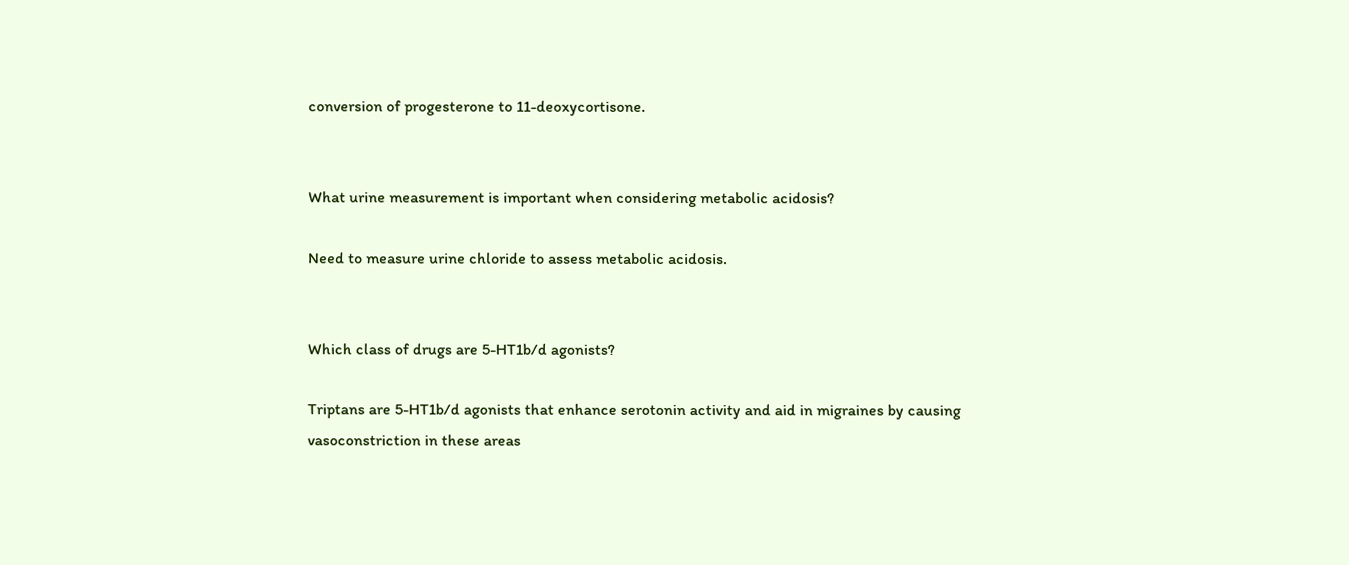conversion of progesterone to 11-deoxycortisone.


What urine measurement is important when considering metabolic acidosis?

Need to measure urine chloride to assess metabolic acidosis.


Which class of drugs are 5-HT1b/d agonists?

Triptans are 5-HT1b/d agonists that enhance serotonin activity and aid in migraines by causing vasoconstriction in these areas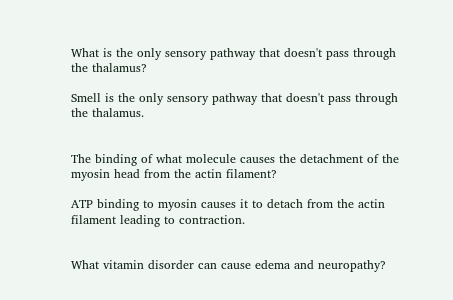What is the only sensory pathway that doesn't pass through the thalamus?

Smell is the only sensory pathway that doesn't pass through the thalamus.


The binding of what molecule causes the detachment of the myosin head from the actin filament?

ATP binding to myosin causes it to detach from the actin filament leading to contraction.


What vitamin disorder can cause edema and neuropathy?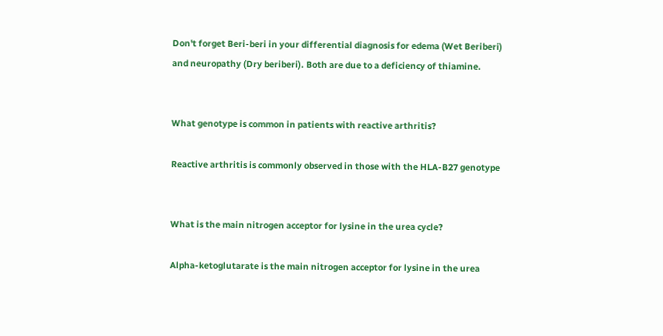Don't forget Beri-beri in your differential diagnosis for edema (Wet Beriberi) and neuropathy (Dry beriberi). Both are due to a deficiency of thiamine.


What genotype is common in patients with reactive arthritis?

Reactive arthritis is commonly observed in those with the HLA-B27 genotype


What is the main nitrogen acceptor for lysine in the urea cycle?

Alpha-ketoglutarate is the main nitrogen acceptor for lysine in the urea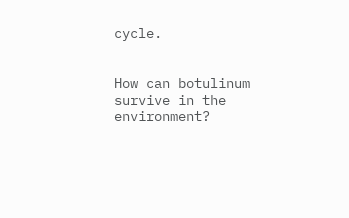cycle.


How can botulinum survive in the environment?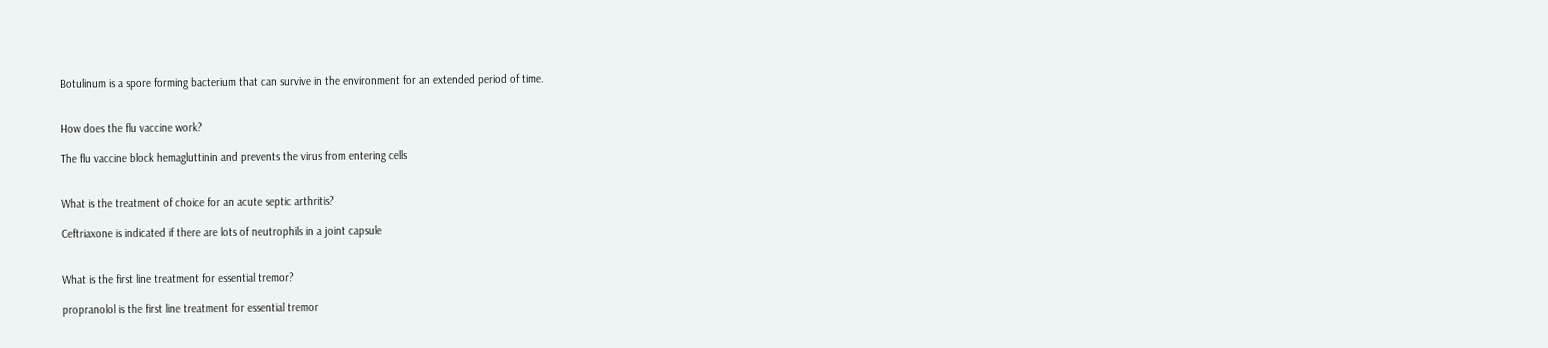Botulinum is a spore forming bacterium that can survive in the environment for an extended period of time.


How does the flu vaccine work?

The flu vaccine block hemagluttinin and prevents the virus from entering cells


What is the treatment of choice for an acute septic arthritis?

Ceftriaxone is indicated if there are lots of neutrophils in a joint capsule


What is the first line treatment for essential tremor?

propranolol is the first line treatment for essential tremor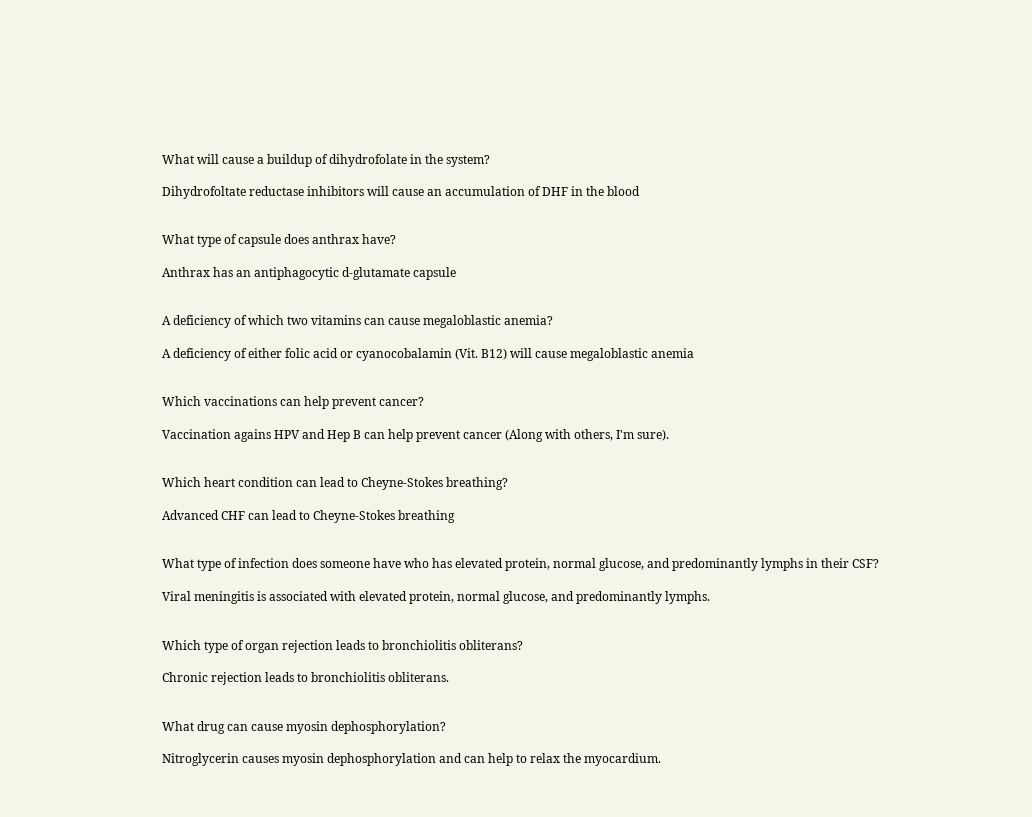What will cause a buildup of dihydrofolate in the system?

Dihydrofoltate reductase inhibitors will cause an accumulation of DHF in the blood


What type of capsule does anthrax have?

Anthrax has an antiphagocytic d-glutamate capsule


A deficiency of which two vitamins can cause megaloblastic anemia?

A deficiency of either folic acid or cyanocobalamin (Vit. B12) will cause megaloblastic anemia


Which vaccinations can help prevent cancer?

Vaccination agains HPV and Hep B can help prevent cancer (Along with others, I'm sure).


Which heart condition can lead to Cheyne-Stokes breathing?

Advanced CHF can lead to Cheyne-Stokes breathing


What type of infection does someone have who has elevated protein, normal glucose, and predominantly lymphs in their CSF?

Viral meningitis is associated with elevated protein, normal glucose, and predominantly lymphs.


Which type of organ rejection leads to bronchiolitis obliterans?

Chronic rejection leads to bronchiolitis obliterans.


What drug can cause myosin dephosphorylation?

Nitroglycerin causes myosin dephosphorylation and can help to relax the myocardium.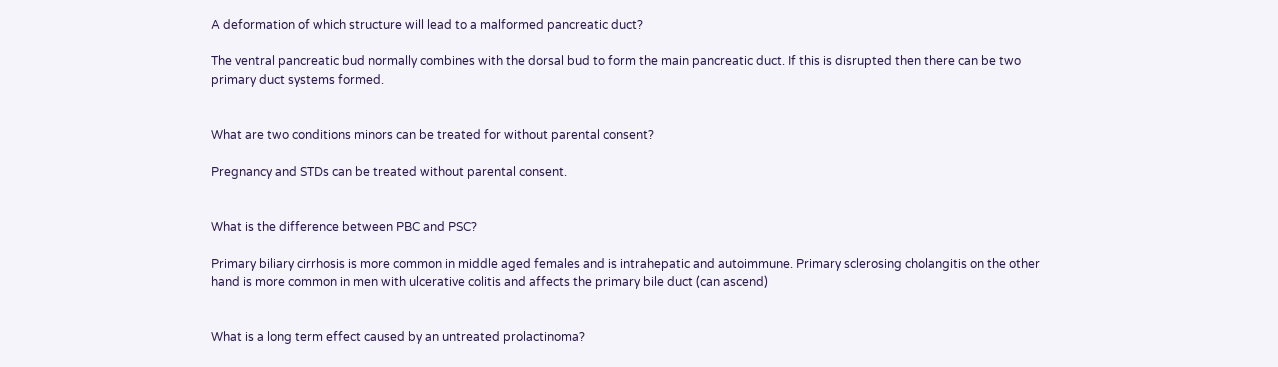A deformation of which structure will lead to a malformed pancreatic duct?

The ventral pancreatic bud normally combines with the dorsal bud to form the main pancreatic duct. If this is disrupted then there can be two primary duct systems formed.


What are two conditions minors can be treated for without parental consent?

Pregnancy and STDs can be treated without parental consent.


What is the difference between PBC and PSC?

Primary biliary cirrhosis is more common in middle aged females and is intrahepatic and autoimmune. Primary sclerosing cholangitis on the other hand is more common in men with ulcerative colitis and affects the primary bile duct (can ascend)


What is a long term effect caused by an untreated prolactinoma?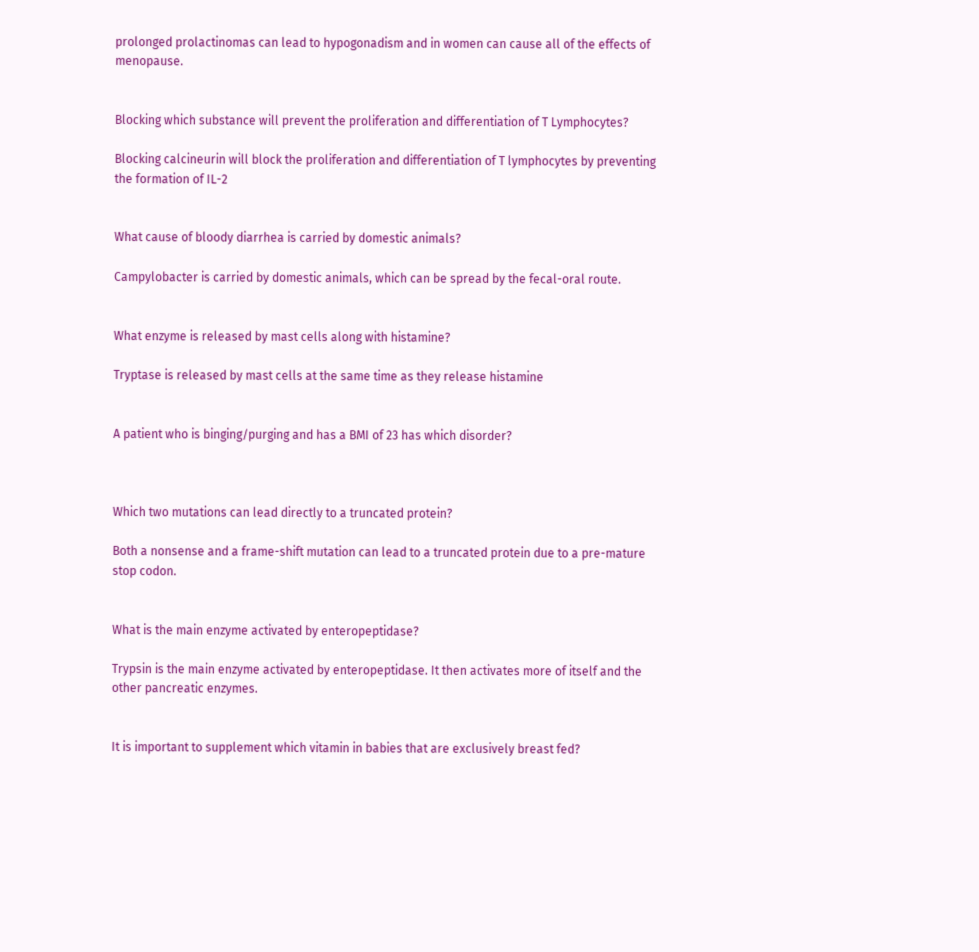prolonged prolactinomas can lead to hypogonadism and in women can cause all of the effects of menopause.


Blocking which substance will prevent the proliferation and differentiation of T Lymphocytes?

Blocking calcineurin will block the proliferation and differentiation of T lymphocytes by preventing the formation of IL-2


What cause of bloody diarrhea is carried by domestic animals?

Campylobacter is carried by domestic animals, which can be spread by the fecal-oral route.


What enzyme is released by mast cells along with histamine?

Tryptase is released by mast cells at the same time as they release histamine


A patient who is binging/purging and has a BMI of 23 has which disorder?



Which two mutations can lead directly to a truncated protein?

Both a nonsense and a frame-shift mutation can lead to a truncated protein due to a pre-mature stop codon.


What is the main enzyme activated by enteropeptidase?

Trypsin is the main enzyme activated by enteropeptidase. It then activates more of itself and the other pancreatic enzymes.


It is important to supplement which vitamin in babies that are exclusively breast fed?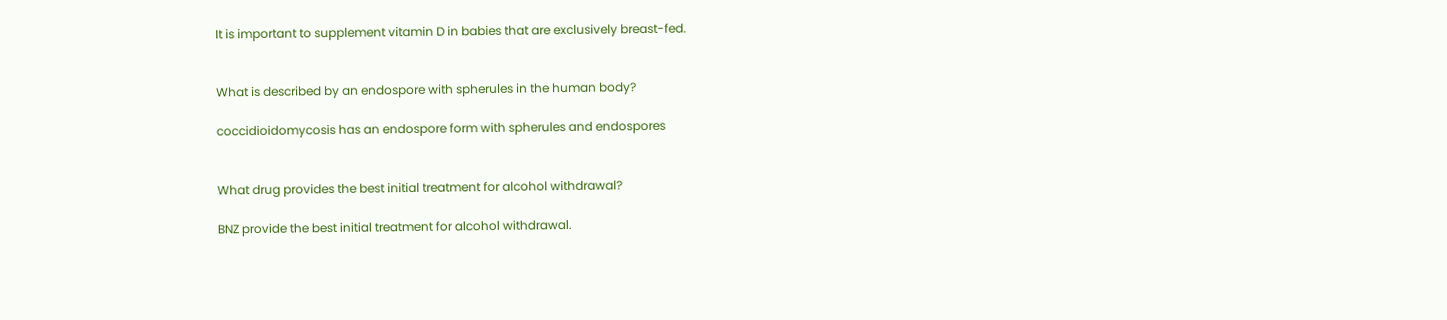It is important to supplement vitamin D in babies that are exclusively breast-fed.


What is described by an endospore with spherules in the human body?

coccidioidomycosis has an endospore form with spherules and endospores


What drug provides the best initial treatment for alcohol withdrawal?

BNZ provide the best initial treatment for alcohol withdrawal.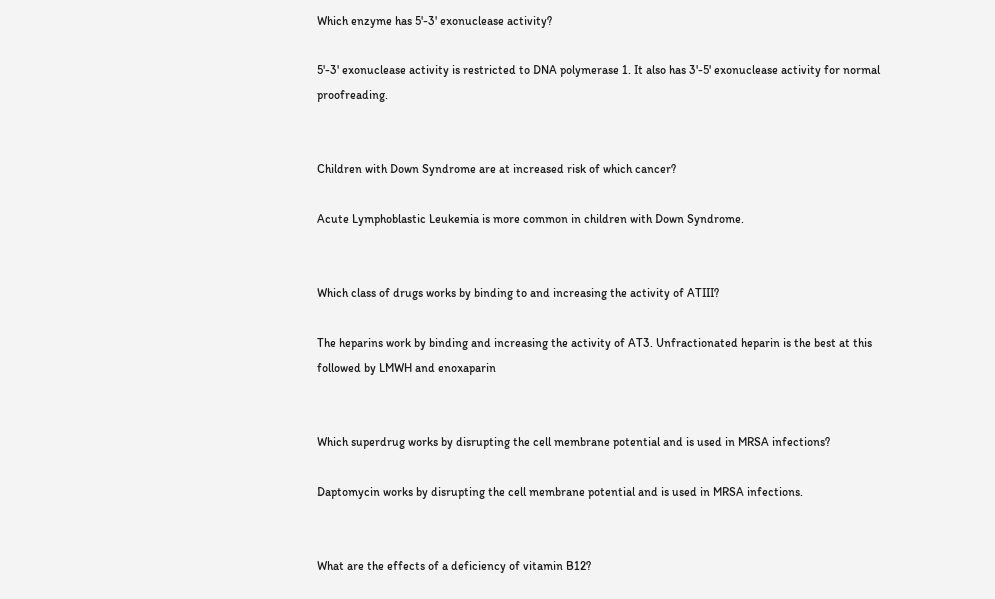Which enzyme has 5'-3' exonuclease activity?

5'-3' exonuclease activity is restricted to DNA polymerase 1. It also has 3'-5' exonuclease activity for normal proofreading.


Children with Down Syndrome are at increased risk of which cancer?

Acute Lymphoblastic Leukemia is more common in children with Down Syndrome.


Which class of drugs works by binding to and increasing the activity of ATIII?

The heparins work by binding and increasing the activity of AT3. Unfractionated heparin is the best at this followed by LMWH and enoxaparin


Which superdrug works by disrupting the cell membrane potential and is used in MRSA infections?

Daptomycin works by disrupting the cell membrane potential and is used in MRSA infections.


What are the effects of a deficiency of vitamin B12?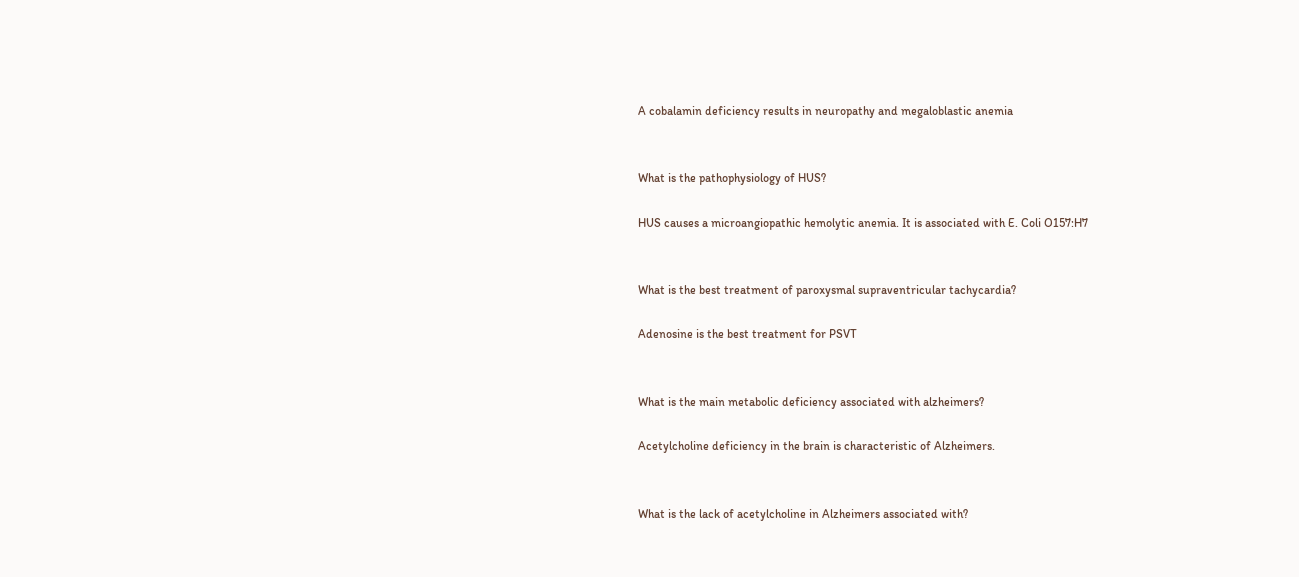A cobalamin deficiency results in neuropathy and megaloblastic anemia


What is the pathophysiology of HUS?

HUS causes a microangiopathic hemolytic anemia. It is associated with E. Coli O157:H7


What is the best treatment of paroxysmal supraventricular tachycardia?

Adenosine is the best treatment for PSVT


What is the main metabolic deficiency associated with alzheimers?

Acetylcholine deficiency in the brain is characteristic of Alzheimers.


What is the lack of acetylcholine in Alzheimers associated with?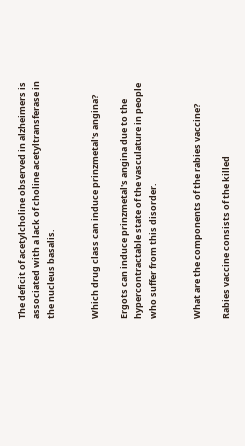The deficit of acetylcholine observed in alzheimers is associated with a lack of choline acetyltransferase in the nucleus basalis.


Which drug class can induce prinzmetal's angina?

Ergots can induce prinzmetal's angina due to the hypercontractable state of the vasculature in people who suffer from this disorder.


What are the components of the rabies vaccine?

Rabies vaccine consists of the killed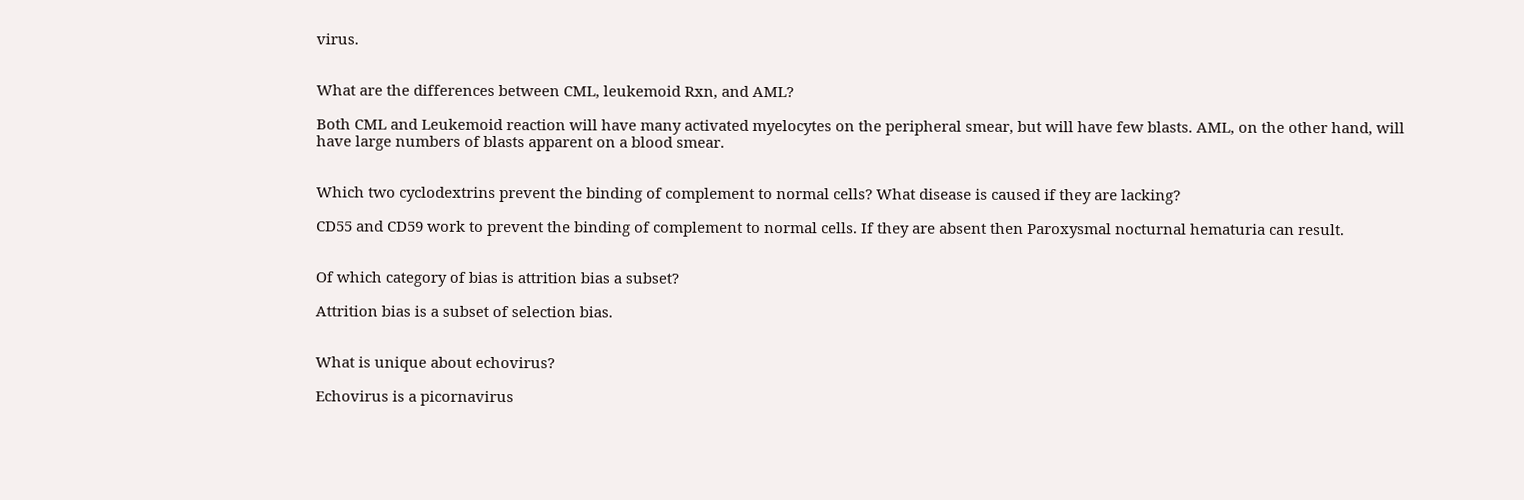virus.


What are the differences between CML, leukemoid Rxn, and AML?

Both CML and Leukemoid reaction will have many activated myelocytes on the peripheral smear, but will have few blasts. AML, on the other hand, will have large numbers of blasts apparent on a blood smear.


Which two cyclodextrins prevent the binding of complement to normal cells? What disease is caused if they are lacking?

CD55 and CD59 work to prevent the binding of complement to normal cells. If they are absent then Paroxysmal nocturnal hematuria can result.


Of which category of bias is attrition bias a subset?

Attrition bias is a subset of selection bias.


What is unique about echovirus?

Echovirus is a picornavirus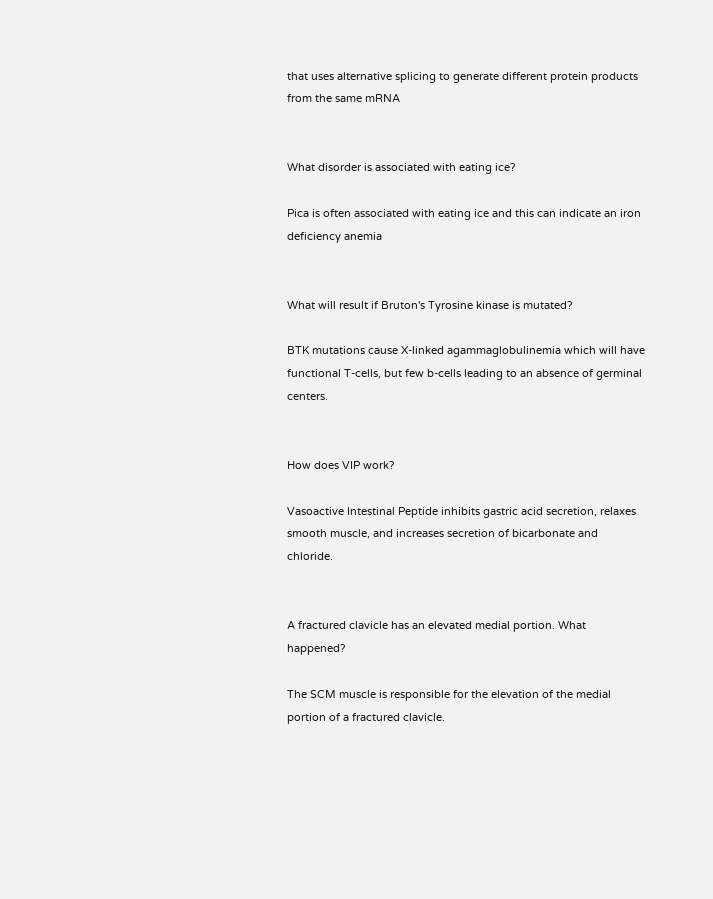that uses alternative splicing to generate different protein products from the same mRNA


What disorder is associated with eating ice?

Pica is often associated with eating ice and this can indicate an iron deficiency anemia


What will result if Bruton's Tyrosine kinase is mutated?

BTK mutations cause X-linked agammaglobulinemia which will have functional T-cells, but few b-cells leading to an absence of germinal centers.


How does VIP work?

Vasoactive Intestinal Peptide inhibits gastric acid secretion, relaxes smooth muscle, and increases secretion of bicarbonate and chloride.


A fractured clavicle has an elevated medial portion. What happened?

The SCM muscle is responsible for the elevation of the medial portion of a fractured clavicle.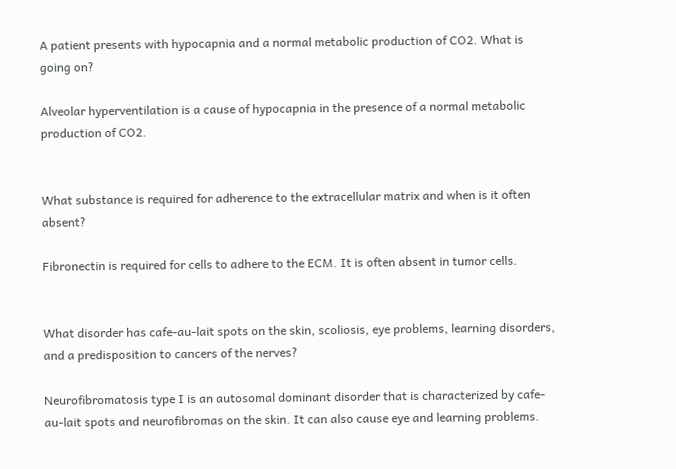A patient presents with hypocapnia and a normal metabolic production of CO2. What is going on?

Alveolar hyperventilation is a cause of hypocapnia in the presence of a normal metabolic production of CO2.


What substance is required for adherence to the extracellular matrix and when is it often absent?

Fibronectin is required for cells to adhere to the ECM. It is often absent in tumor cells.


What disorder has cafe-au-lait spots on the skin, scoliosis, eye problems, learning disorders, and a predisposition to cancers of the nerves?

Neurofibromatosis type I is an autosomal dominant disorder that is characterized by cafe-au-lait spots and neurofibromas on the skin. It can also cause eye and learning problems.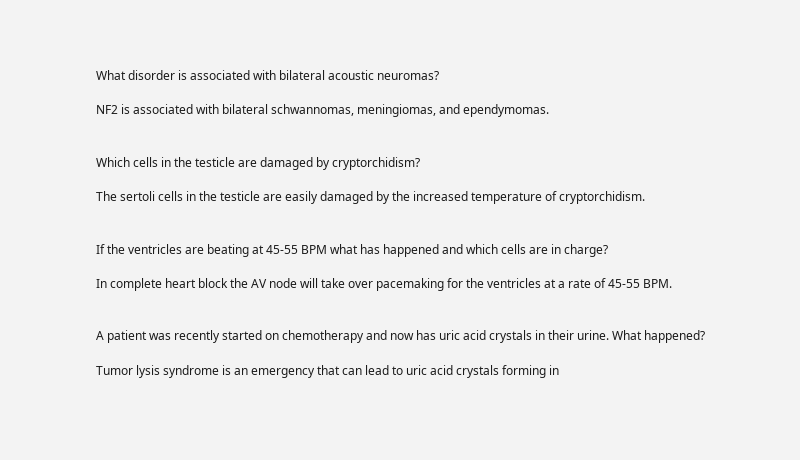What disorder is associated with bilateral acoustic neuromas?

NF2 is associated with bilateral schwannomas, meningiomas, and ependymomas.


Which cells in the testicle are damaged by cryptorchidism?

The sertoli cells in the testicle are easily damaged by the increased temperature of cryptorchidism.


If the ventricles are beating at 45-55 BPM what has happened and which cells are in charge?

In complete heart block the AV node will take over pacemaking for the ventricles at a rate of 45-55 BPM.


A patient was recently started on chemotherapy and now has uric acid crystals in their urine. What happened?

Tumor lysis syndrome is an emergency that can lead to uric acid crystals forming in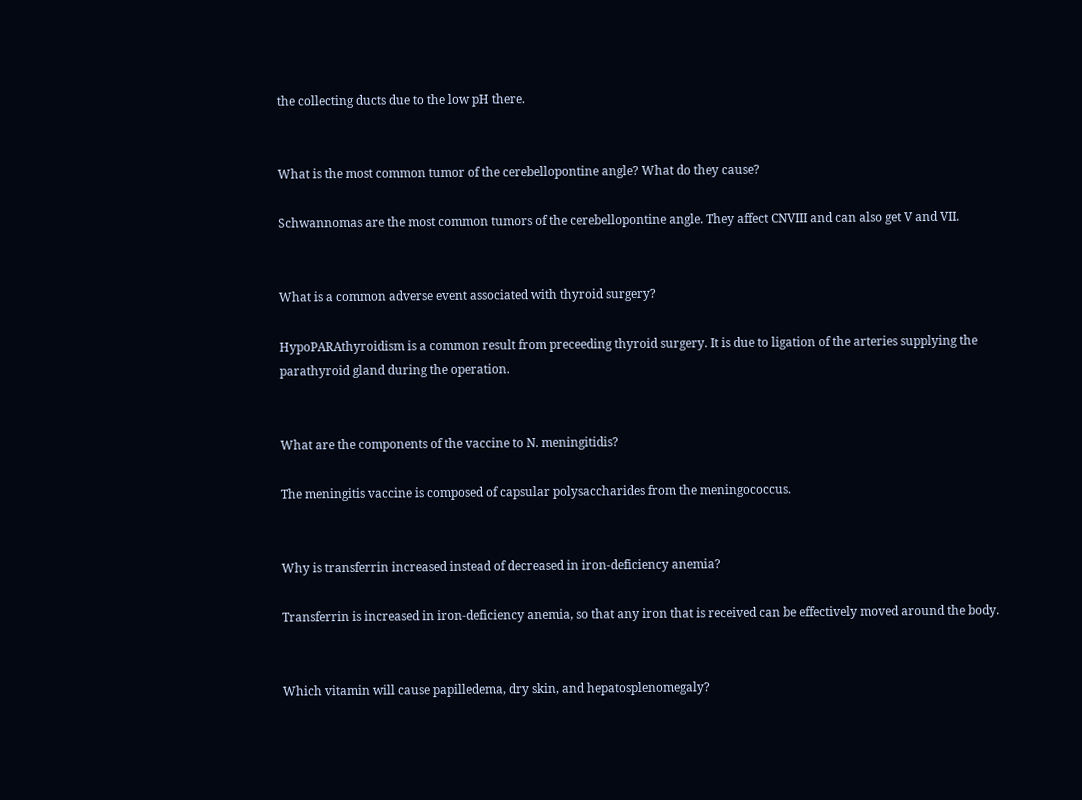the collecting ducts due to the low pH there.


What is the most common tumor of the cerebellopontine angle? What do they cause?

Schwannomas are the most common tumors of the cerebellopontine angle. They affect CNVIII and can also get V and VII.


What is a common adverse event associated with thyroid surgery?

HypoPARAthyroidism is a common result from preceeding thyroid surgery. It is due to ligation of the arteries supplying the parathyroid gland during the operation.


What are the components of the vaccine to N. meningitidis?

The meningitis vaccine is composed of capsular polysaccharides from the meningococcus.


Why is transferrin increased instead of decreased in iron-deficiency anemia?

Transferrin is increased in iron-deficiency anemia, so that any iron that is received can be effectively moved around the body.


Which vitamin will cause papilledema, dry skin, and hepatosplenomegaly?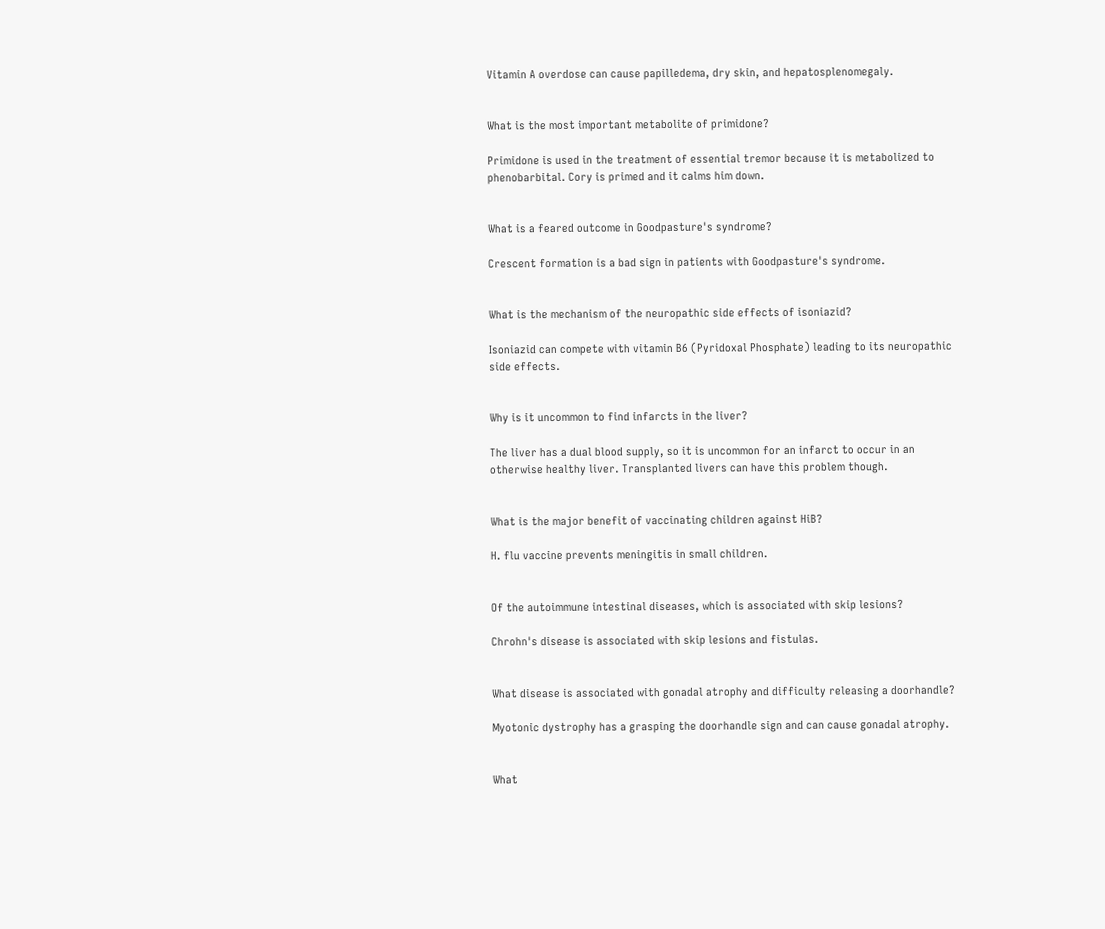Vitamin A overdose can cause papilledema, dry skin, and hepatosplenomegaly.


What is the most important metabolite of primidone?

Primidone is used in the treatment of essential tremor because it is metabolized to phenobarbital. Cory is primed and it calms him down.


What is a feared outcome in Goodpasture's syndrome?

Crescent formation is a bad sign in patients with Goodpasture's syndrome.


What is the mechanism of the neuropathic side effects of isoniazid?

Isoniazid can compete with vitamin B6 (Pyridoxal Phosphate) leading to its neuropathic side effects.


Why is it uncommon to find infarcts in the liver?

The liver has a dual blood supply, so it is uncommon for an infarct to occur in an otherwise healthy liver. Transplanted livers can have this problem though.


What is the major benefit of vaccinating children against HiB?

H. flu vaccine prevents meningitis in small children.


Of the autoimmune intestinal diseases, which is associated with skip lesions?

Chrohn's disease is associated with skip lesions and fistulas.


What disease is associated with gonadal atrophy and difficulty releasing a doorhandle?

Myotonic dystrophy has a grasping the doorhandle sign and can cause gonadal atrophy.


What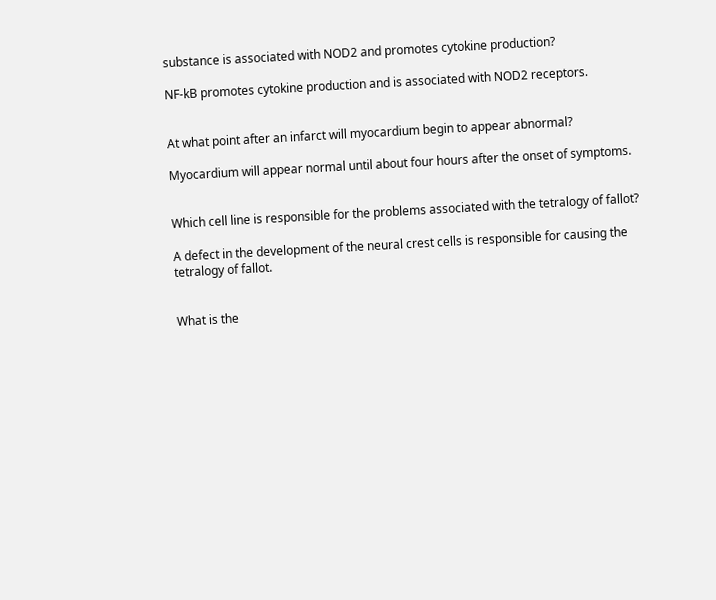substance is associated with NOD2 and promotes cytokine production?

NF-kB promotes cytokine production and is associated with NOD2 receptors.


At what point after an infarct will myocardium begin to appear abnormal?

Myocardium will appear normal until about four hours after the onset of symptoms.


Which cell line is responsible for the problems associated with the tetralogy of fallot?

A defect in the development of the neural crest cells is responsible for causing the tetralogy of fallot.


What is the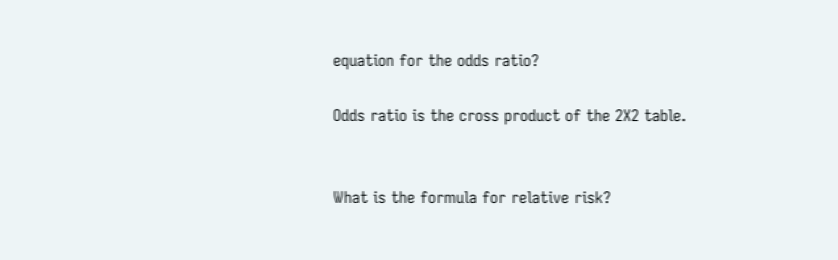equation for the odds ratio?

Odds ratio is the cross product of the 2X2 table.


What is the formula for relative risk?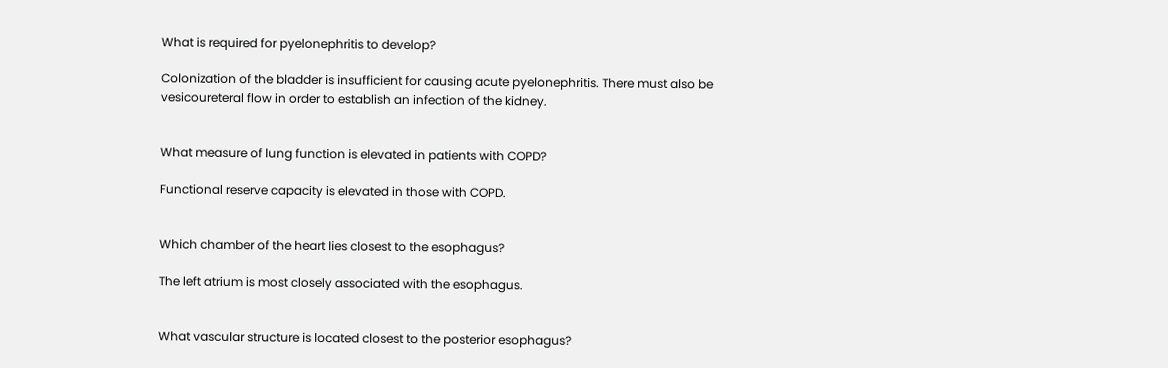What is required for pyelonephritis to develop?

Colonization of the bladder is insufficient for causing acute pyelonephritis. There must also be vesicoureteral flow in order to establish an infection of the kidney.


What measure of lung function is elevated in patients with COPD?

Functional reserve capacity is elevated in those with COPD.


Which chamber of the heart lies closest to the esophagus?

The left atrium is most closely associated with the esophagus.


What vascular structure is located closest to the posterior esophagus?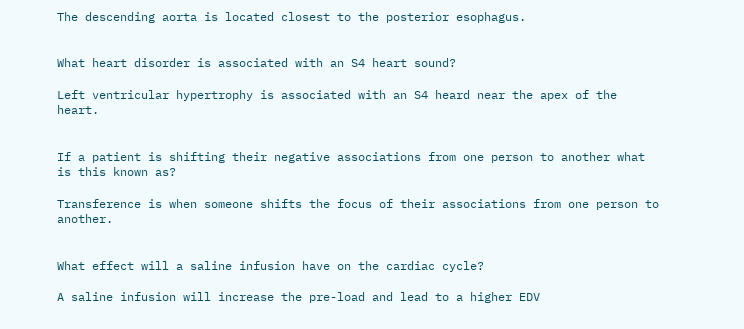The descending aorta is located closest to the posterior esophagus.


What heart disorder is associated with an S4 heart sound?

Left ventricular hypertrophy is associated with an S4 heard near the apex of the heart.


If a patient is shifting their negative associations from one person to another what is this known as?

Transference is when someone shifts the focus of their associations from one person to another.


What effect will a saline infusion have on the cardiac cycle?

A saline infusion will increase the pre-load and lead to a higher EDV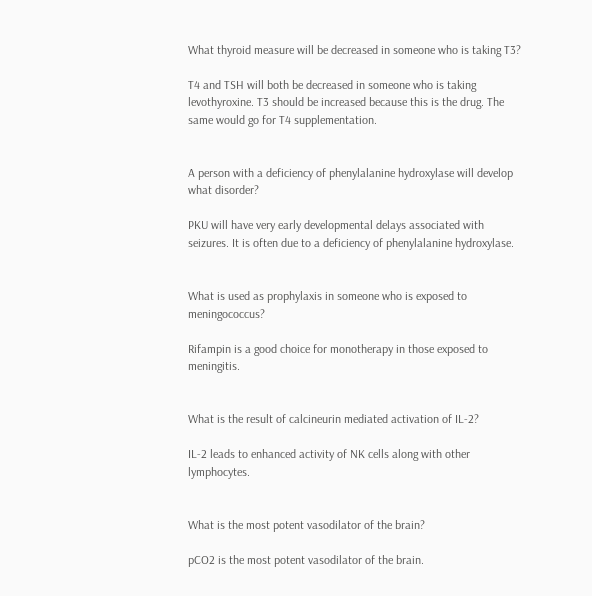What thyroid measure will be decreased in someone who is taking T3?

T4 and TSH will both be decreased in someone who is taking levothyroxine. T3 should be increased because this is the drug. The same would go for T4 supplementation.


A person with a deficiency of phenylalanine hydroxylase will develop what disorder?

PKU will have very early developmental delays associated with seizures. It is often due to a deficiency of phenylalanine hydroxylase.


What is used as prophylaxis in someone who is exposed to meningococcus?

Rifampin is a good choice for monotherapy in those exposed to meningitis.


What is the result of calcineurin mediated activation of IL-2?

IL-2 leads to enhanced activity of NK cells along with other lymphocytes.


What is the most potent vasodilator of the brain?

pCO2 is the most potent vasodilator of the brain.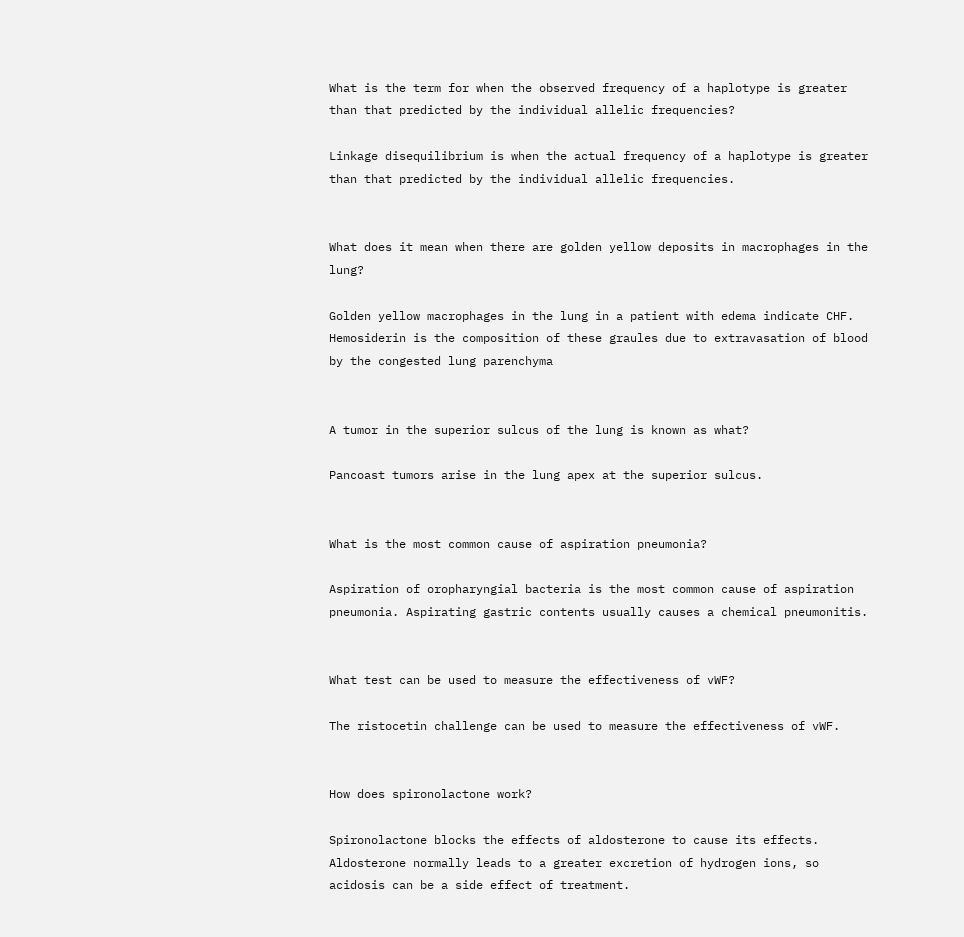What is the term for when the observed frequency of a haplotype is greater than that predicted by the individual allelic frequencies?

Linkage disequilibrium is when the actual frequency of a haplotype is greater than that predicted by the individual allelic frequencies.


What does it mean when there are golden yellow deposits in macrophages in the lung?

Golden yellow macrophages in the lung in a patient with edema indicate CHF. Hemosiderin is the composition of these graules due to extravasation of blood by the congested lung parenchyma


A tumor in the superior sulcus of the lung is known as what?

Pancoast tumors arise in the lung apex at the superior sulcus.


What is the most common cause of aspiration pneumonia?

Aspiration of oropharyngial bacteria is the most common cause of aspiration pneumonia. Aspirating gastric contents usually causes a chemical pneumonitis.


What test can be used to measure the effectiveness of vWF?

The ristocetin challenge can be used to measure the effectiveness of vWF.


How does spironolactone work?

Spironolactone blocks the effects of aldosterone to cause its effects. Aldosterone normally leads to a greater excretion of hydrogen ions, so acidosis can be a side effect of treatment.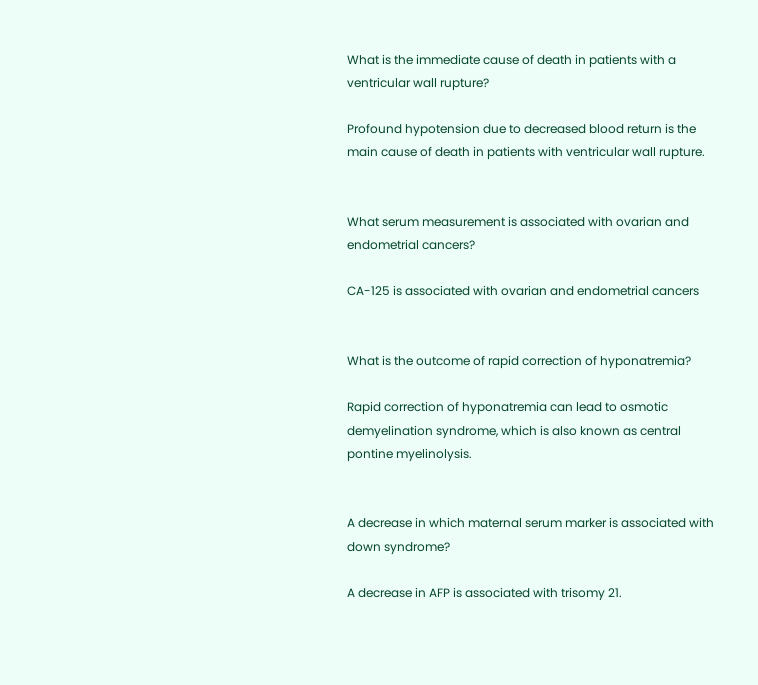What is the immediate cause of death in patients with a ventricular wall rupture?

Profound hypotension due to decreased blood return is the main cause of death in patients with ventricular wall rupture.


What serum measurement is associated with ovarian and endometrial cancers?

CA-125 is associated with ovarian and endometrial cancers


What is the outcome of rapid correction of hyponatremia?

Rapid correction of hyponatremia can lead to osmotic demyelination syndrome, which is also known as central pontine myelinolysis.


A decrease in which maternal serum marker is associated with down syndrome?

A decrease in AFP is associated with trisomy 21.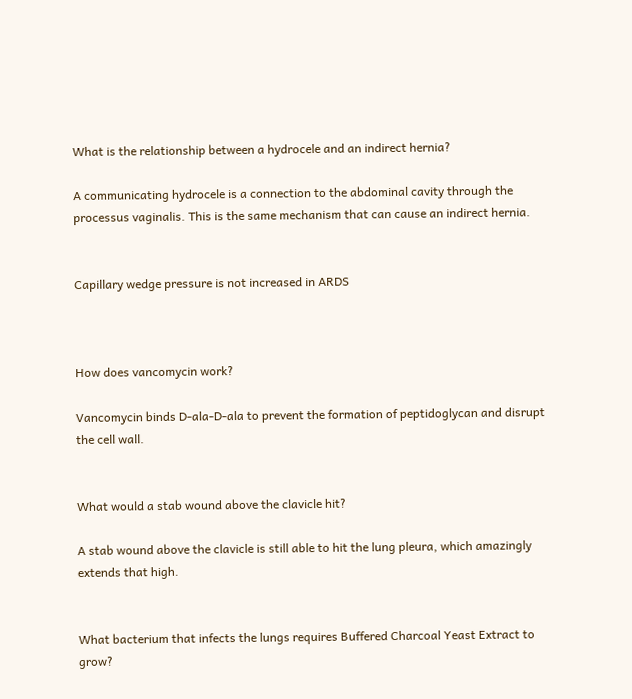What is the relationship between a hydrocele and an indirect hernia?

A communicating hydrocele is a connection to the abdominal cavity through the processus vaginalis. This is the same mechanism that can cause an indirect hernia.


Capillary wedge pressure is not increased in ARDS



How does vancomycin work?

Vancomycin binds D-ala-D-ala to prevent the formation of peptidoglycan and disrupt the cell wall.


What would a stab wound above the clavicle hit?

A stab wound above the clavicle is still able to hit the lung pleura, which amazingly extends that high.


What bacterium that infects the lungs requires Buffered Charcoal Yeast Extract to grow?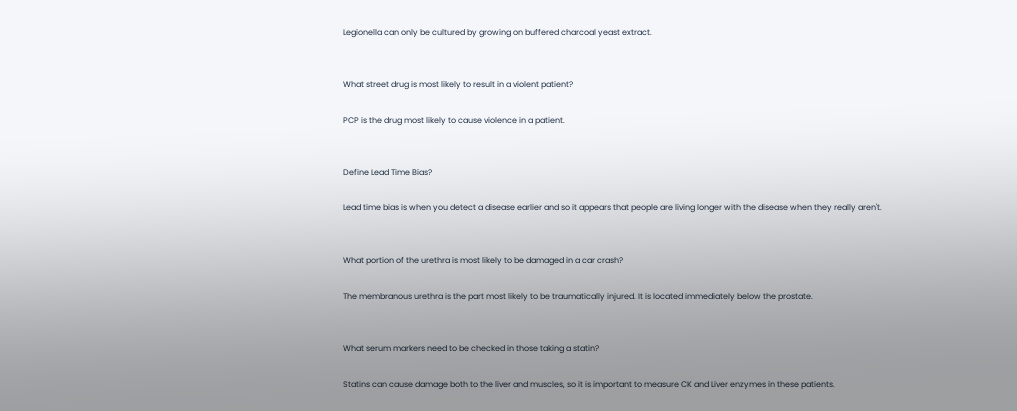Legionella can only be cultured by growing on buffered charcoal yeast extract.


What street drug is most likely to result in a violent patient?

PCP is the drug most likely to cause violence in a patient.


Define Lead Time Bias?

Lead time bias is when you detect a disease earlier and so it appears that people are living longer with the disease when they really aren't.


What portion of the urethra is most likely to be damaged in a car crash?

The membranous urethra is the part most likely to be traumatically injured. It is located immediately below the prostate.


What serum markers need to be checked in those taking a statin?

Statins can cause damage both to the liver and muscles, so it is important to measure CK and Liver enzymes in these patients.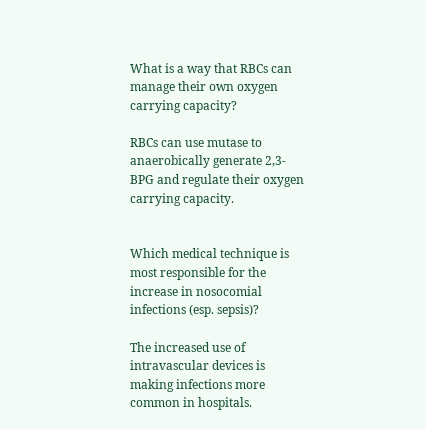What is a way that RBCs can manage their own oxygen carrying capacity?

RBCs can use mutase to anaerobically generate 2,3-BPG and regulate their oxygen carrying capacity.


Which medical technique is most responsible for the increase in nosocomial infections (esp. sepsis)?

The increased use of intravascular devices is making infections more common in hospitals.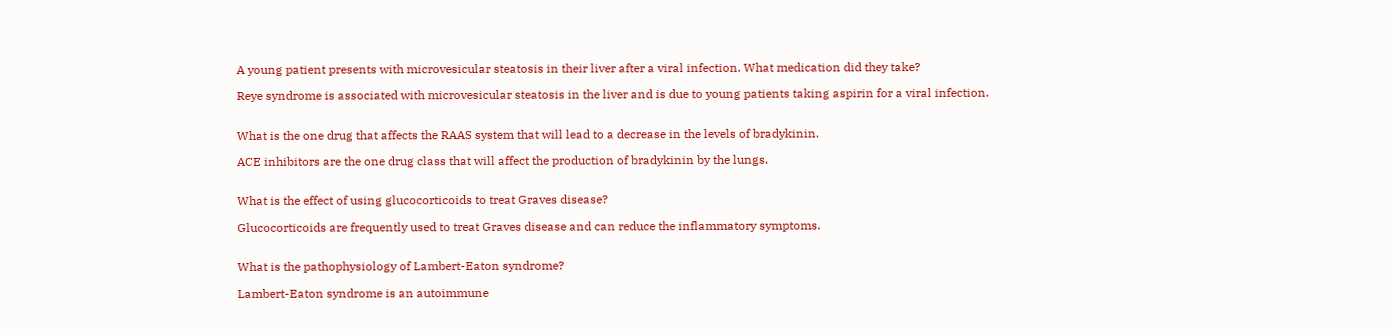A young patient presents with microvesicular steatosis in their liver after a viral infection. What medication did they take?

Reye syndrome is associated with microvesicular steatosis in the liver and is due to young patients taking aspirin for a viral infection.


What is the one drug that affects the RAAS system that will lead to a decrease in the levels of bradykinin.

ACE inhibitors are the one drug class that will affect the production of bradykinin by the lungs.


What is the effect of using glucocorticoids to treat Graves disease?

Glucocorticoids are frequently used to treat Graves disease and can reduce the inflammatory symptoms.


What is the pathophysiology of Lambert-Eaton syndrome?

Lambert-Eaton syndrome is an autoimmune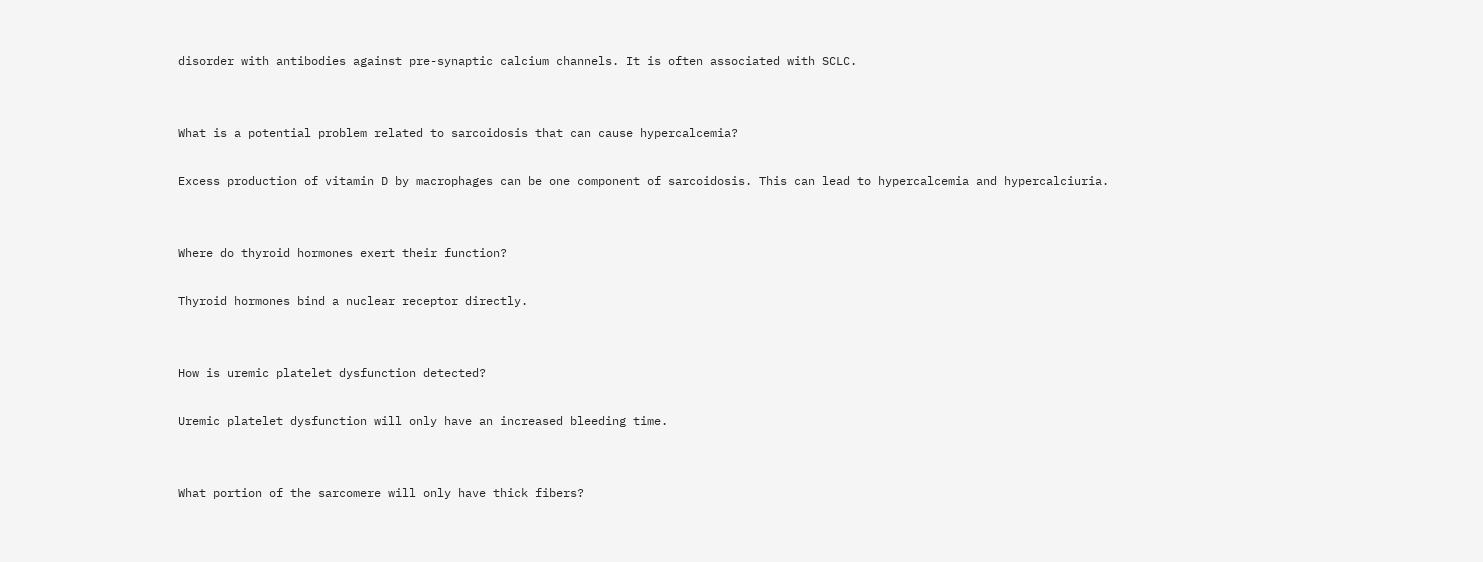disorder with antibodies against pre-synaptic calcium channels. It is often associated with SCLC.


What is a potential problem related to sarcoidosis that can cause hypercalcemia?

Excess production of vitamin D by macrophages can be one component of sarcoidosis. This can lead to hypercalcemia and hypercalciuria.


Where do thyroid hormones exert their function?

Thyroid hormones bind a nuclear receptor directly.


How is uremic platelet dysfunction detected?

Uremic platelet dysfunction will only have an increased bleeding time.


What portion of the sarcomere will only have thick fibers?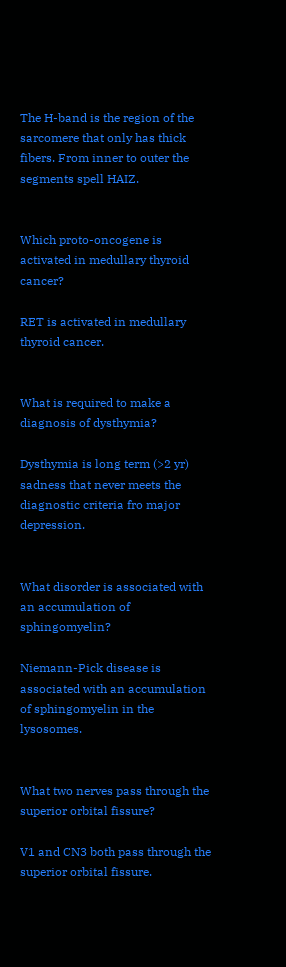The H-band is the region of the sarcomere that only has thick fibers. From inner to outer the segments spell HAIZ.


Which proto-oncogene is activated in medullary thyroid cancer?

RET is activated in medullary thyroid cancer.


What is required to make a diagnosis of dysthymia?

Dysthymia is long term (>2 yr) sadness that never meets the diagnostic criteria fro major depression.


What disorder is associated with an accumulation of sphingomyelin?

Niemann-Pick disease is associated with an accumulation of sphingomyelin in the lysosomes.


What two nerves pass through the superior orbital fissure?

V1 and CN3 both pass through the superior orbital fissure.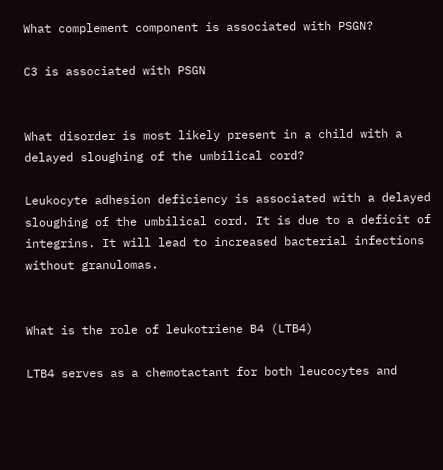What complement component is associated with PSGN?

C3 is associated with PSGN


What disorder is most likely present in a child with a delayed sloughing of the umbilical cord?

Leukocyte adhesion deficiency is associated with a delayed sloughing of the umbilical cord. It is due to a deficit of integrins. It will lead to increased bacterial infections without granulomas.


What is the role of leukotriene B4 (LTB4)

LTB4 serves as a chemotactant for both leucocytes and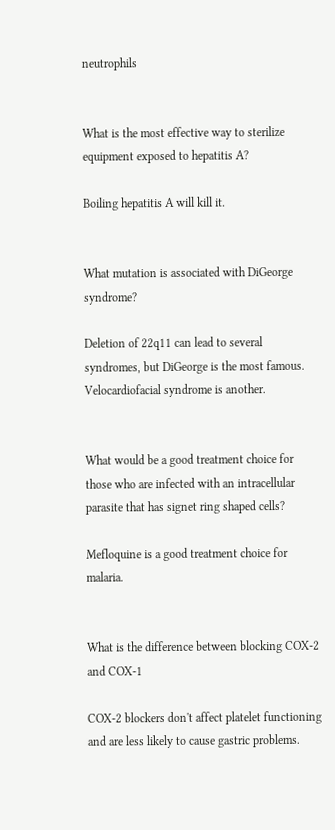neutrophils


What is the most effective way to sterilize equipment exposed to hepatitis A?

Boiling hepatitis A will kill it.


What mutation is associated with DiGeorge syndrome?

Deletion of 22q11 can lead to several syndromes, but DiGeorge is the most famous. Velocardiofacial syndrome is another.


What would be a good treatment choice for those who are infected with an intracellular parasite that has signet ring shaped cells?

Mefloquine is a good treatment choice for malaria.


What is the difference between blocking COX-2 and COX-1

COX-2 blockers don't affect platelet functioning and are less likely to cause gastric problems.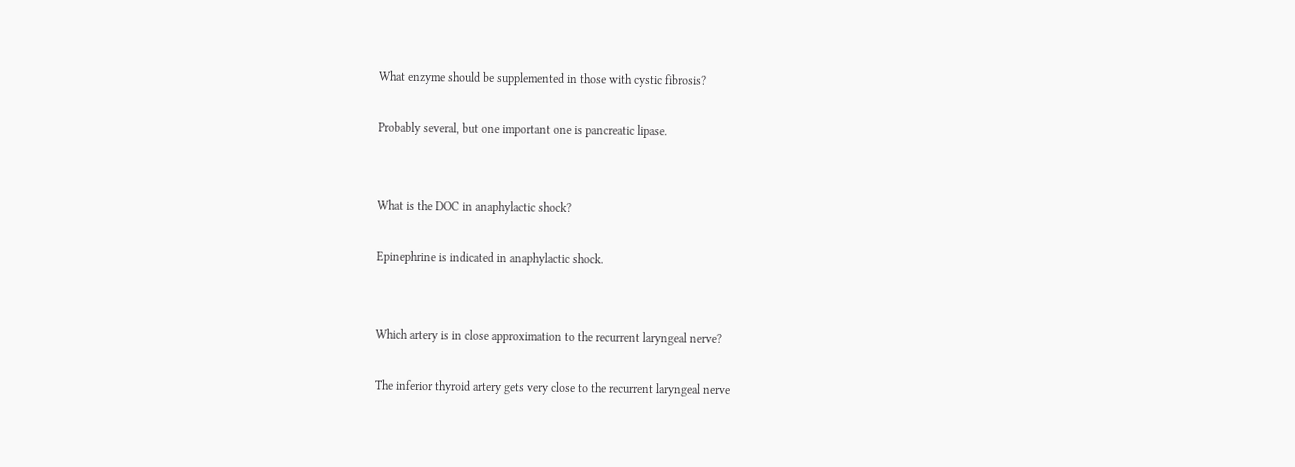What enzyme should be supplemented in those with cystic fibrosis?

Probably several, but one important one is pancreatic lipase.


What is the DOC in anaphylactic shock?

Epinephrine is indicated in anaphylactic shock.


Which artery is in close approximation to the recurrent laryngeal nerve?

The inferior thyroid artery gets very close to the recurrent laryngeal nerve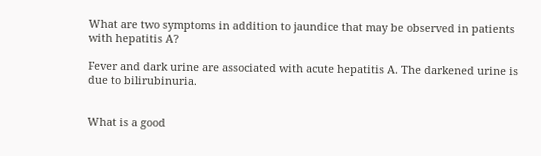What are two symptoms in addition to jaundice that may be observed in patients with hepatitis A?

Fever and dark urine are associated with acute hepatitis A. The darkened urine is due to bilirubinuria.


What is a good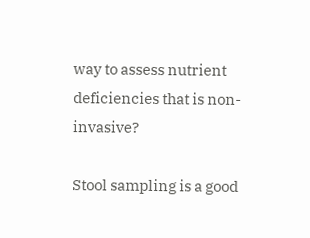way to assess nutrient deficiencies that is non-invasive?

Stool sampling is a good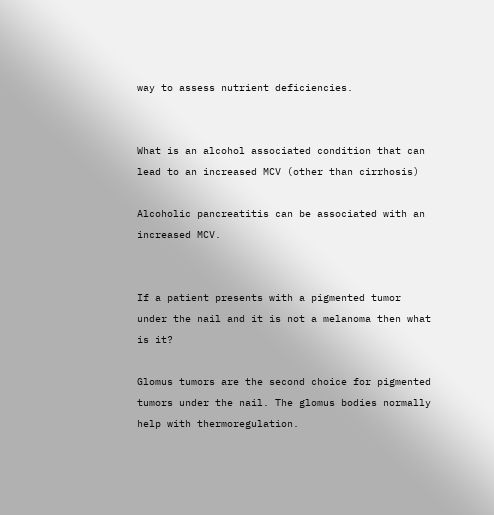way to assess nutrient deficiencies.


What is an alcohol associated condition that can lead to an increased MCV (other than cirrhosis)

Alcoholic pancreatitis can be associated with an increased MCV.


If a patient presents with a pigmented tumor under the nail and it is not a melanoma then what is it?

Glomus tumors are the second choice for pigmented tumors under the nail. The glomus bodies normally help with thermoregulation.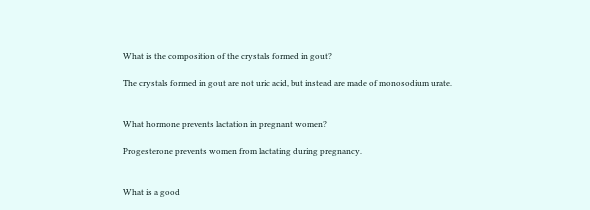What is the composition of the crystals formed in gout?

The crystals formed in gout are not uric acid, but instead are made of monosodium urate.


What hormone prevents lactation in pregnant women?

Progesterone prevents women from lactating during pregnancy.


What is a good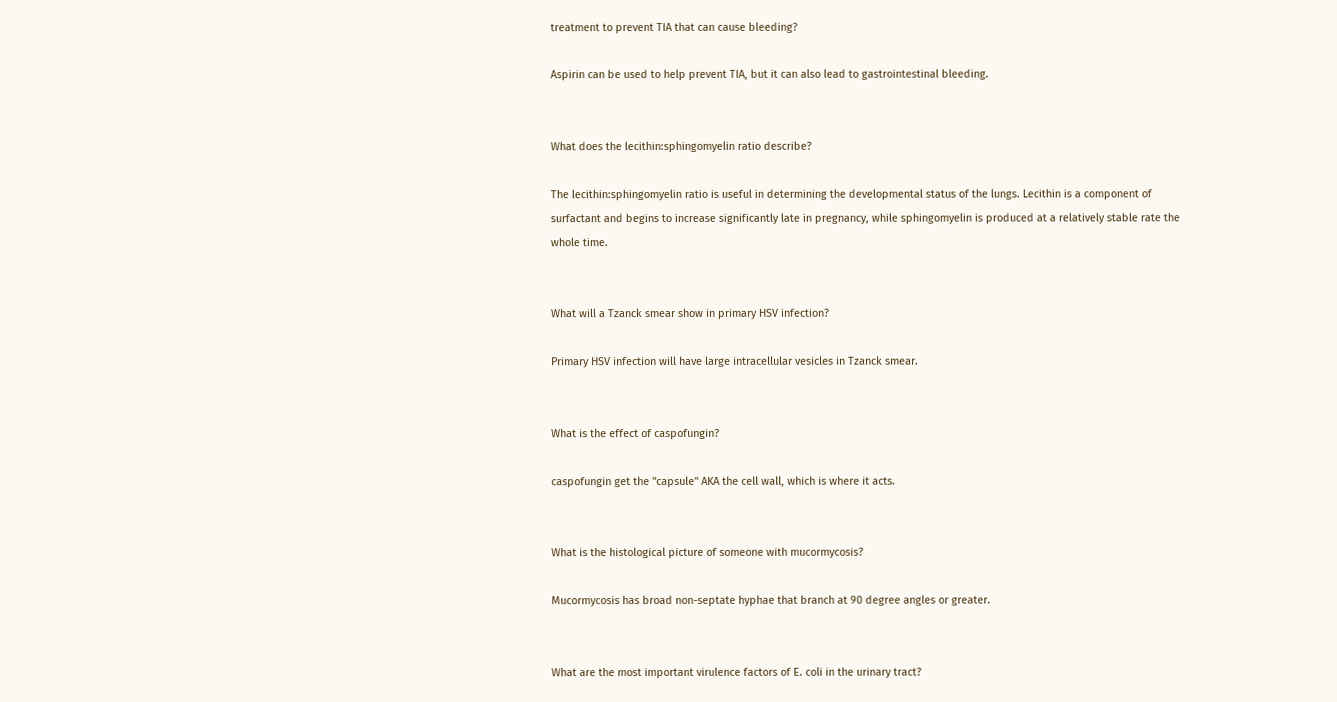treatment to prevent TIA that can cause bleeding?

Aspirin can be used to help prevent TIA, but it can also lead to gastrointestinal bleeding.


What does the lecithin:sphingomyelin ratio describe?

The lecithin:sphingomyelin ratio is useful in determining the developmental status of the lungs. Lecithin is a component of surfactant and begins to increase significantly late in pregnancy, while sphingomyelin is produced at a relatively stable rate the whole time.


What will a Tzanck smear show in primary HSV infection?

Primary HSV infection will have large intracellular vesicles in Tzanck smear.


What is the effect of caspofungin?

caspofungin get the "capsule" AKA the cell wall, which is where it acts.


What is the histological picture of someone with mucormycosis?

Mucormycosis has broad non-septate hyphae that branch at 90 degree angles or greater.


What are the most important virulence factors of E. coli in the urinary tract?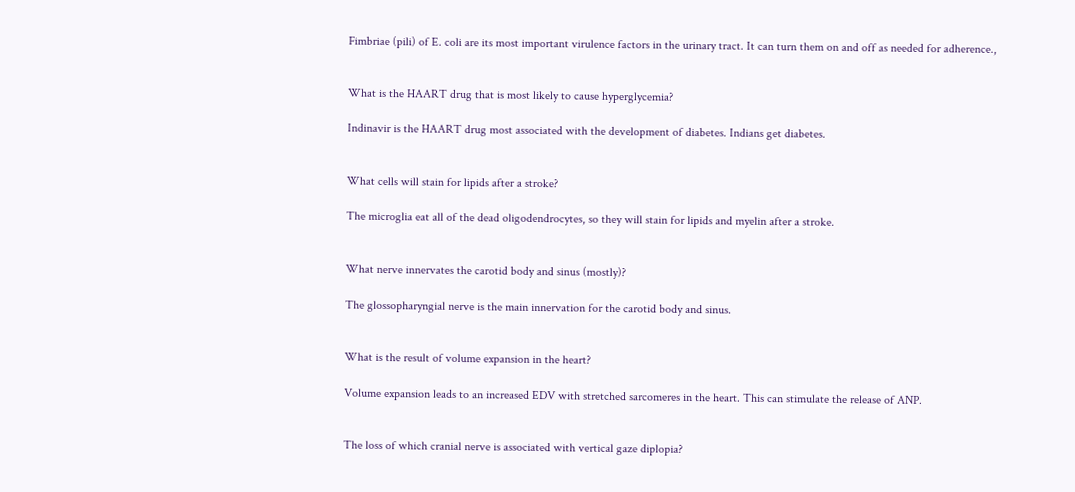Fimbriae (pili) of E. coli are its most important virulence factors in the urinary tract. It can turn them on and off as needed for adherence.,


What is the HAART drug that is most likely to cause hyperglycemia?

Indinavir is the HAART drug most associated with the development of diabetes. Indians get diabetes.


What cells will stain for lipids after a stroke?

The microglia eat all of the dead oligodendrocytes, so they will stain for lipids and myelin after a stroke.


What nerve innervates the carotid body and sinus (mostly)?

The glossopharyngial nerve is the main innervation for the carotid body and sinus.


What is the result of volume expansion in the heart?

Volume expansion leads to an increased EDV with stretched sarcomeres in the heart. This can stimulate the release of ANP.


The loss of which cranial nerve is associated with vertical gaze diplopia?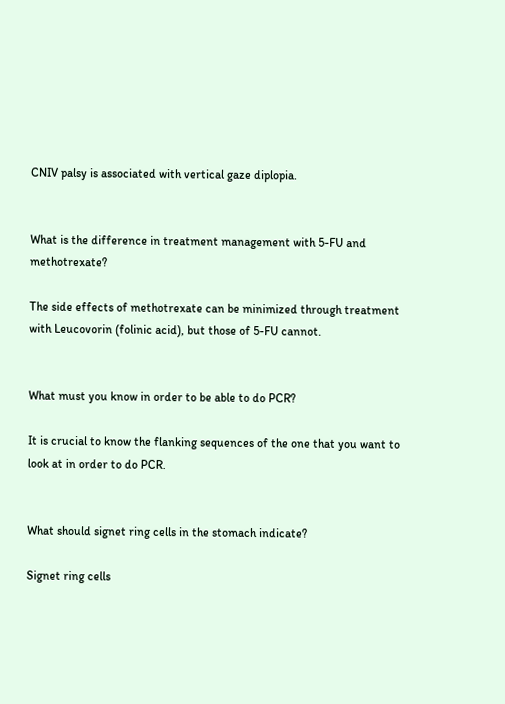CNIV palsy is associated with vertical gaze diplopia.


What is the difference in treatment management with 5-FU and methotrexate?

The side effects of methotrexate can be minimized through treatment with Leucovorin (folinic acid), but those of 5-FU cannot.


What must you know in order to be able to do PCR?

It is crucial to know the flanking sequences of the one that you want to look at in order to do PCR.


What should signet ring cells in the stomach indicate?

Signet ring cells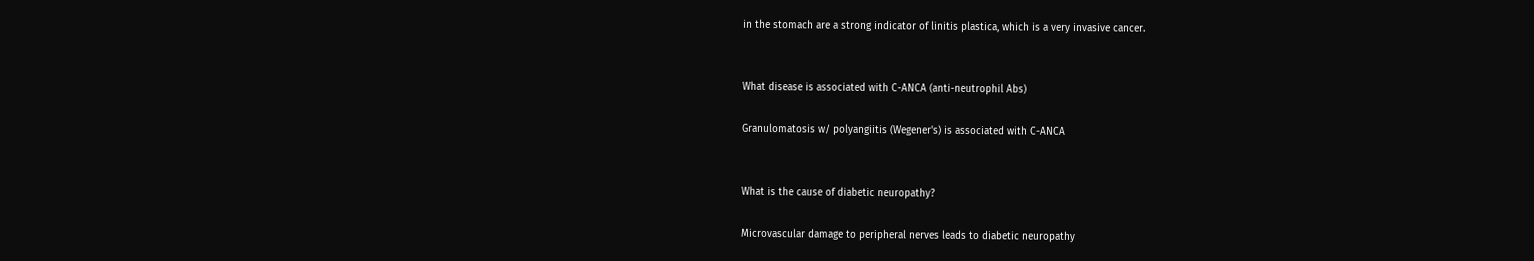in the stomach are a strong indicator of linitis plastica, which is a very invasive cancer.


What disease is associated with C-ANCA (anti-neutrophil Abs)

Granulomatosis w/ polyangiitis (Wegener's) is associated with C-ANCA


What is the cause of diabetic neuropathy?

Microvascular damage to peripheral nerves leads to diabetic neuropathy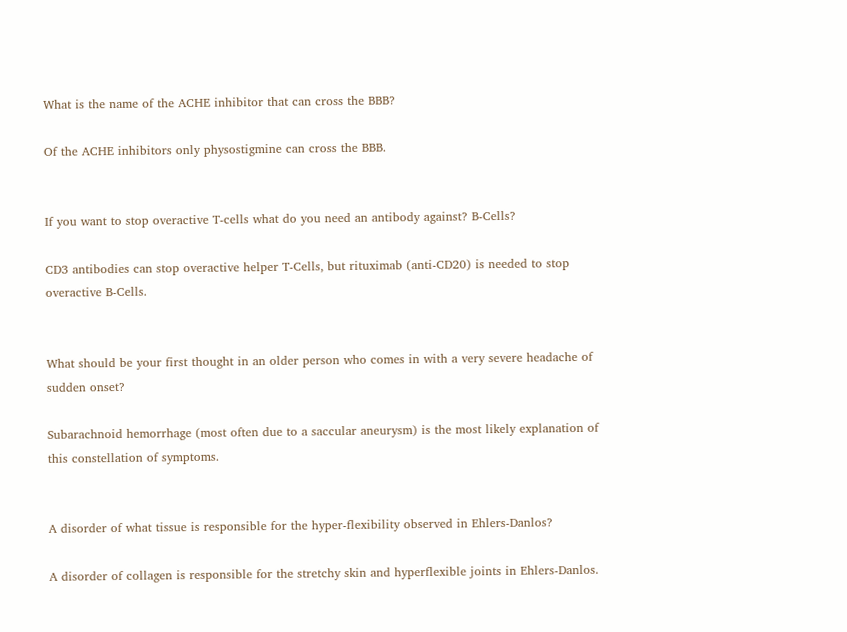What is the name of the ACHE inhibitor that can cross the BBB?

Of the ACHE inhibitors only physostigmine can cross the BBB.


If you want to stop overactive T-cells what do you need an antibody against? B-Cells?

CD3 antibodies can stop overactive helper T-Cells, but rituximab (anti-CD20) is needed to stop overactive B-Cells.


What should be your first thought in an older person who comes in with a very severe headache of sudden onset?

Subarachnoid hemorrhage (most often due to a saccular aneurysm) is the most likely explanation of this constellation of symptoms.


A disorder of what tissue is responsible for the hyper-flexibility observed in Ehlers-Danlos?

A disorder of collagen is responsible for the stretchy skin and hyperflexible joints in Ehlers-Danlos.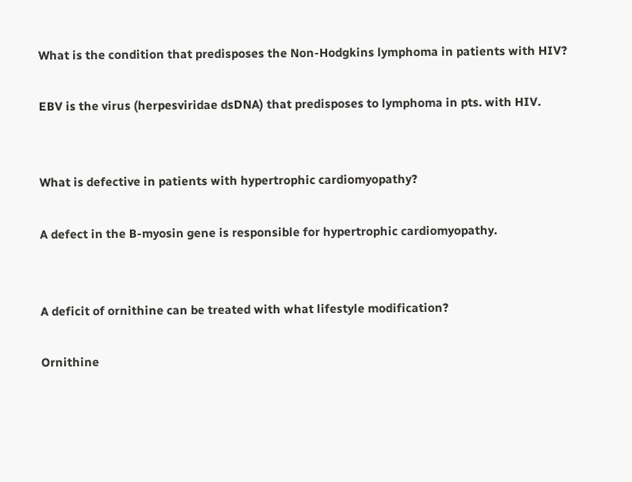What is the condition that predisposes the Non-Hodgkins lymphoma in patients with HIV?

EBV is the virus (herpesviridae dsDNA) that predisposes to lymphoma in pts. with HIV.


What is defective in patients with hypertrophic cardiomyopathy?

A defect in the B-myosin gene is responsible for hypertrophic cardiomyopathy.


A deficit of ornithine can be treated with what lifestyle modification?

Ornithine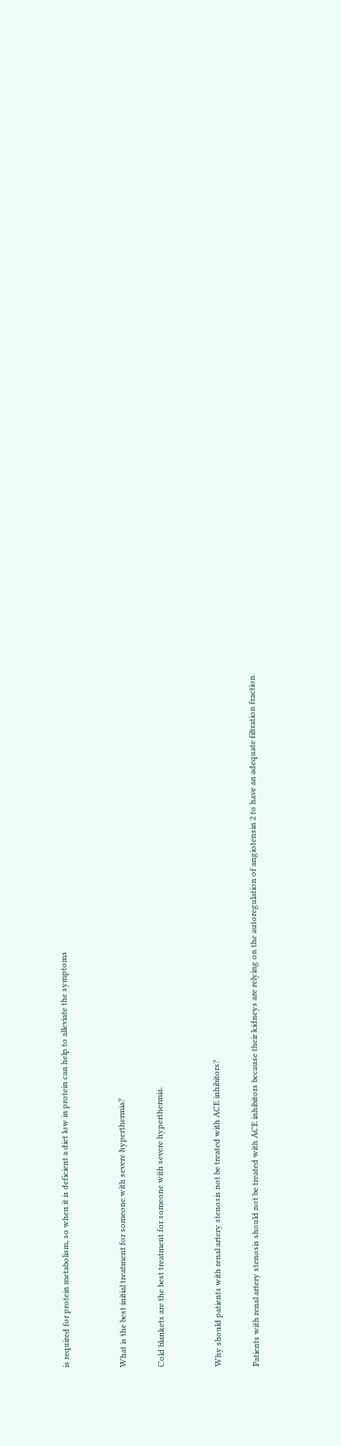is required for protein metabolism, so when it is deficient a diet low in protein can help to alleviate the symptoms


What is the best initial treatment for someone with severe hyperthermia?

Cold blankets are the best treatment for someone with severe hyperthermia.


Why should patients with renal artery stenosis not be treated with ACE inhibitors?

Patients with renal artery stenosis should not be treated with ACE inhibitors because their kidneys are relying on the autoregulation of angiotensin 2 to have an adequate filtration fraction.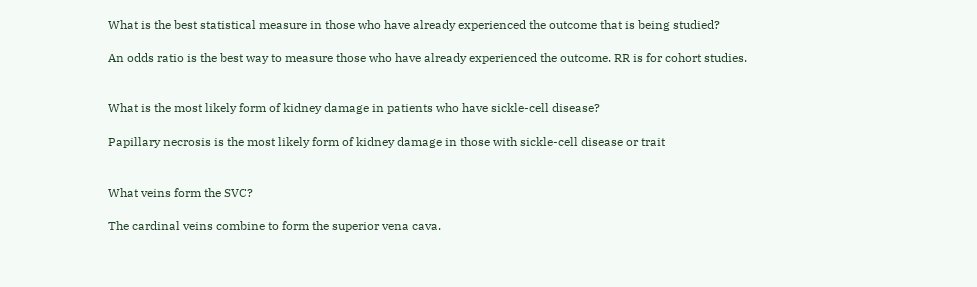What is the best statistical measure in those who have already experienced the outcome that is being studied?

An odds ratio is the best way to measure those who have already experienced the outcome. RR is for cohort studies.


What is the most likely form of kidney damage in patients who have sickle-cell disease?

Papillary necrosis is the most likely form of kidney damage in those with sickle-cell disease or trait


What veins form the SVC?

The cardinal veins combine to form the superior vena cava.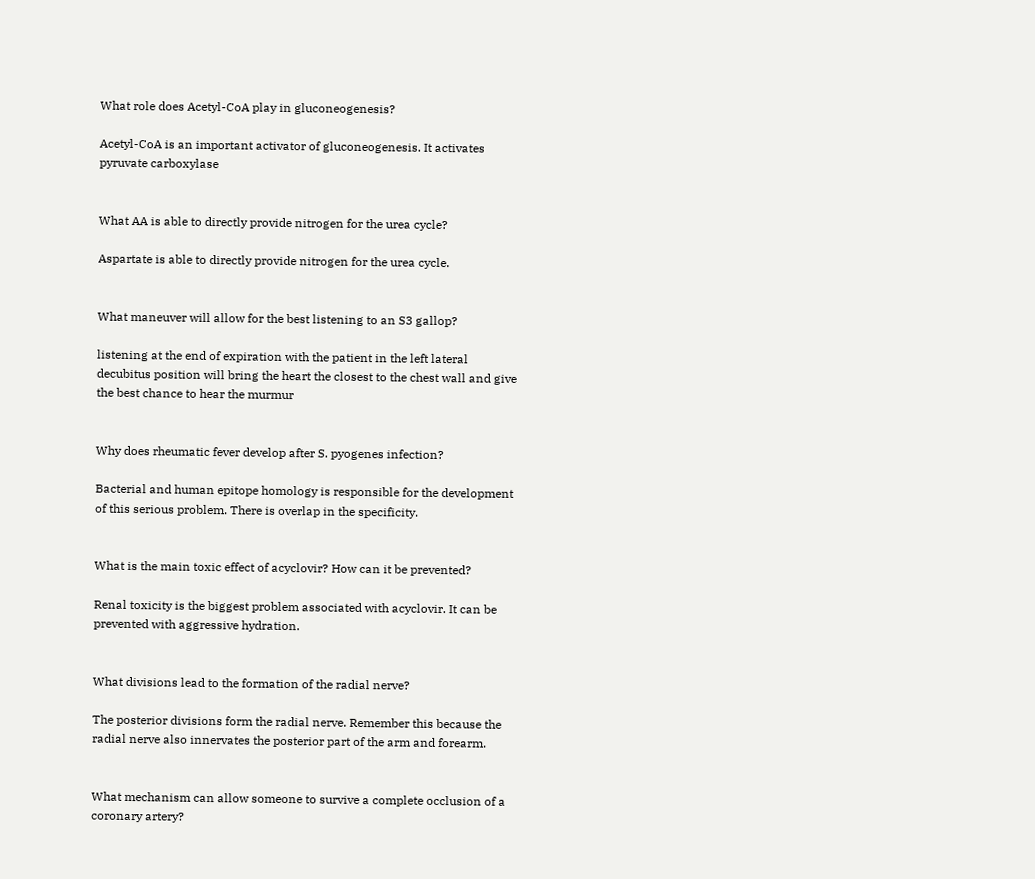What role does Acetyl-CoA play in gluconeogenesis?

Acetyl-CoA is an important activator of gluconeogenesis. It activates pyruvate carboxylase


What AA is able to directly provide nitrogen for the urea cycle?

Aspartate is able to directly provide nitrogen for the urea cycle.


What maneuver will allow for the best listening to an S3 gallop?

listening at the end of expiration with the patient in the left lateral decubitus position will bring the heart the closest to the chest wall and give the best chance to hear the murmur


Why does rheumatic fever develop after S. pyogenes infection?

Bacterial and human epitope homology is responsible for the development of this serious problem. There is overlap in the specificity.


What is the main toxic effect of acyclovir? How can it be prevented?

Renal toxicity is the biggest problem associated with acyclovir. It can be prevented with aggressive hydration.


What divisions lead to the formation of the radial nerve?

The posterior divisions form the radial nerve. Remember this because the radial nerve also innervates the posterior part of the arm and forearm.


What mechanism can allow someone to survive a complete occlusion of a coronary artery?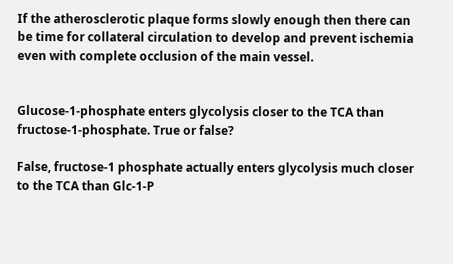If the atherosclerotic plaque forms slowly enough then there can be time for collateral circulation to develop and prevent ischemia even with complete occlusion of the main vessel.


Glucose-1-phosphate enters glycolysis closer to the TCA than fructose-1-phosphate. True or false?

False, fructose-1 phosphate actually enters glycolysis much closer to the TCA than Glc-1-P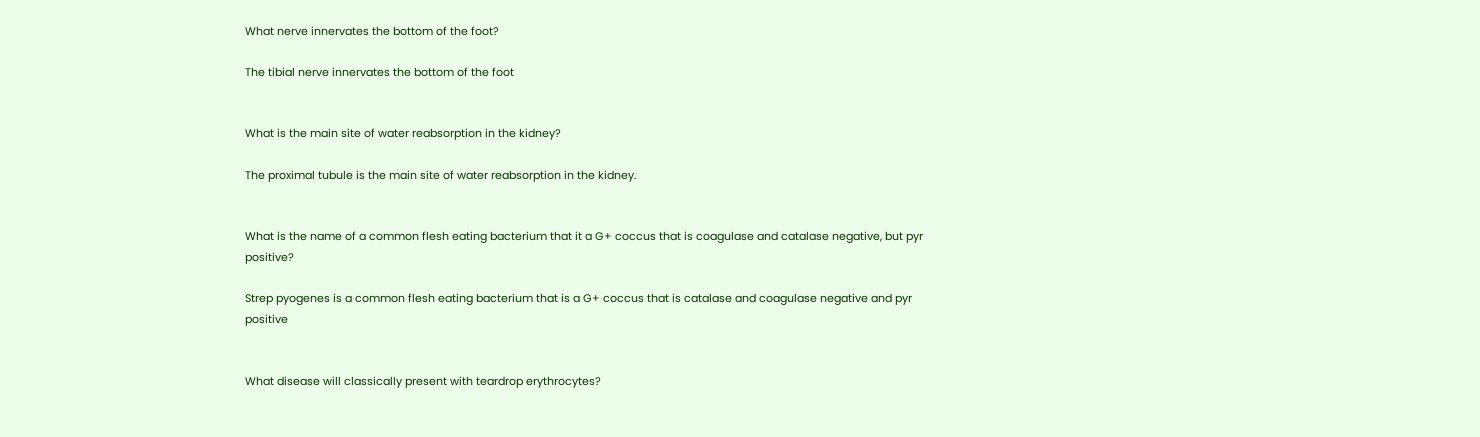What nerve innervates the bottom of the foot?

The tibial nerve innervates the bottom of the foot


What is the main site of water reabsorption in the kidney?

The proximal tubule is the main site of water reabsorption in the kidney.


What is the name of a common flesh eating bacterium that it a G+ coccus that is coagulase and catalase negative, but pyr positive?

Strep pyogenes is a common flesh eating bacterium that is a G+ coccus that is catalase and coagulase negative and pyr positive


What disease will classically present with teardrop erythrocytes?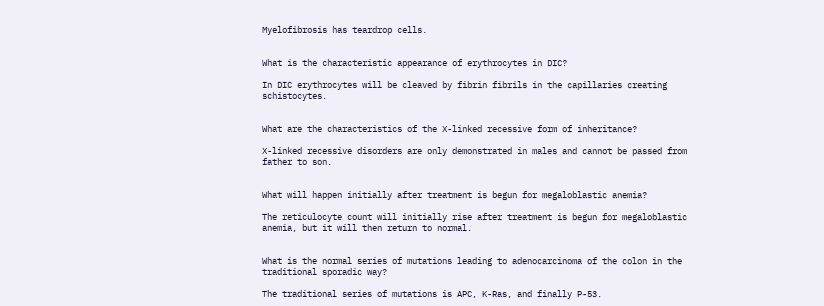Myelofibrosis has teardrop cells.


What is the characteristic appearance of erythrocytes in DIC?

In DIC erythrocytes will be cleaved by fibrin fibrils in the capillaries creating schistocytes.


What are the characteristics of the X-linked recessive form of inheritance?

X-linked recessive disorders are only demonstrated in males and cannot be passed from father to son.


What will happen initially after treatment is begun for megaloblastic anemia?

The reticulocyte count will initially rise after treatment is begun for megaloblastic anemia, but it will then return to normal.


What is the normal series of mutations leading to adenocarcinoma of the colon in the traditional sporadic way?

The traditional series of mutations is APC, K-Ras, and finally P-53.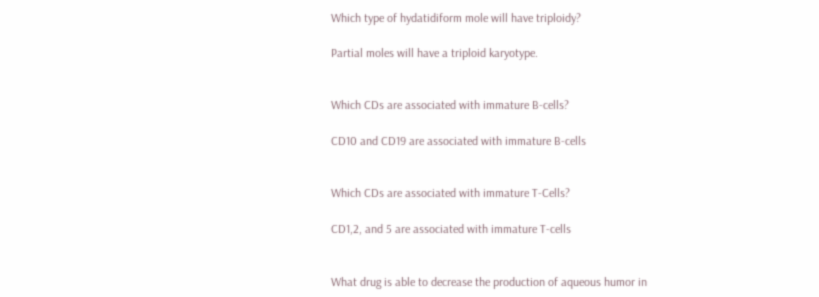Which type of hydatidiform mole will have triploidy?

Partial moles will have a triploid karyotype.


Which CDs are associated with immature B-cells?

CD10 and CD19 are associated with immature B-cells


Which CDs are associated with immature T-Cells?

CD1,2, and 5 are associated with immature T-cells


What drug is able to decrease the production of aqueous humor in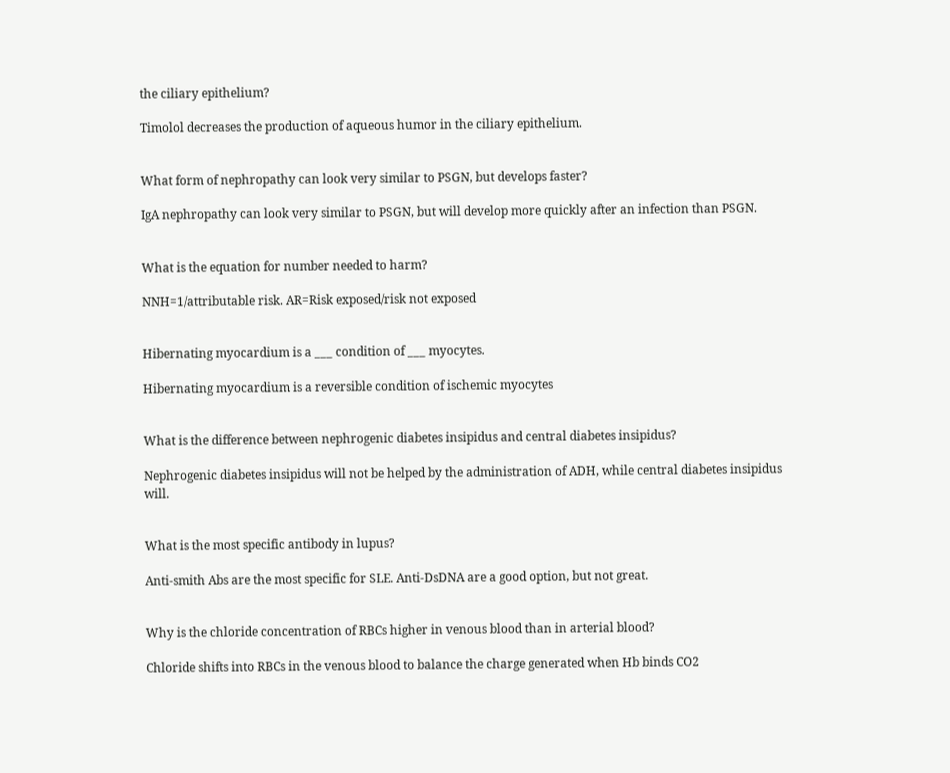the ciliary epithelium?

Timolol decreases the production of aqueous humor in the ciliary epithelium.


What form of nephropathy can look very similar to PSGN, but develops faster?

IgA nephropathy can look very similar to PSGN, but will develop more quickly after an infection than PSGN.


What is the equation for number needed to harm?

NNH=1/attributable risk. AR=Risk exposed/risk not exposed


Hibernating myocardium is a ___ condition of ___ myocytes.

Hibernating myocardium is a reversible condition of ischemic myocytes


What is the difference between nephrogenic diabetes insipidus and central diabetes insipidus?

Nephrogenic diabetes insipidus will not be helped by the administration of ADH, while central diabetes insipidus will.


What is the most specific antibody in lupus?

Anti-smith Abs are the most specific for SLE. Anti-DsDNA are a good option, but not great.


Why is the chloride concentration of RBCs higher in venous blood than in arterial blood?

Chloride shifts into RBCs in the venous blood to balance the charge generated when Hb binds CO2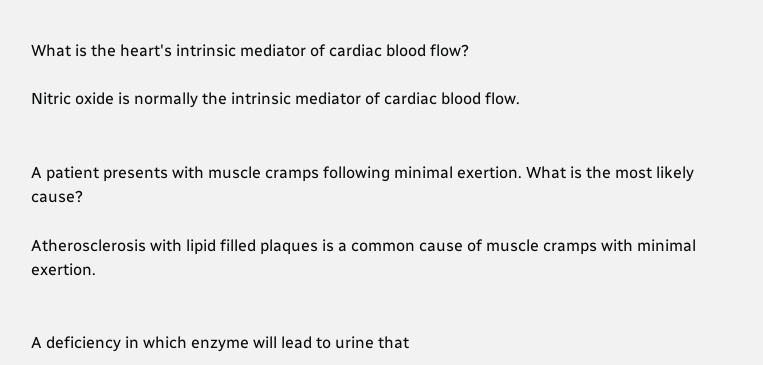What is the heart's intrinsic mediator of cardiac blood flow?

Nitric oxide is normally the intrinsic mediator of cardiac blood flow.


A patient presents with muscle cramps following minimal exertion. What is the most likely cause?

Atherosclerosis with lipid filled plaques is a common cause of muscle cramps with minimal exertion.


A deficiency in which enzyme will lead to urine that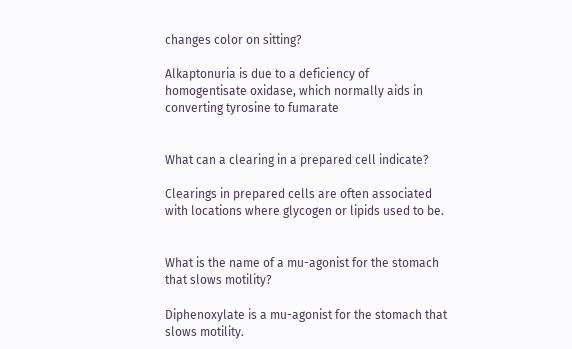changes color on sitting?

Alkaptonuria is due to a deficiency of homogentisate oxidase, which normally aids in converting tyrosine to fumarate


What can a clearing in a prepared cell indicate?

Clearings in prepared cells are often associated with locations where glycogen or lipids used to be.


What is the name of a mu-agonist for the stomach that slows motility?

Diphenoxylate is a mu-agonist for the stomach that slows motility.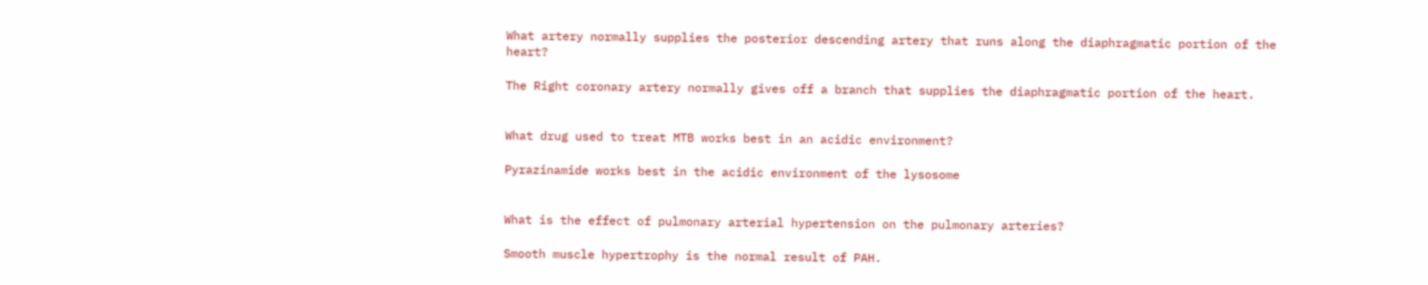What artery normally supplies the posterior descending artery that runs along the diaphragmatic portion of the heart?

The Right coronary artery normally gives off a branch that supplies the diaphragmatic portion of the heart.


What drug used to treat MTB works best in an acidic environment?

Pyrazinamide works best in the acidic environment of the lysosome


What is the effect of pulmonary arterial hypertension on the pulmonary arteries?

Smooth muscle hypertrophy is the normal result of PAH.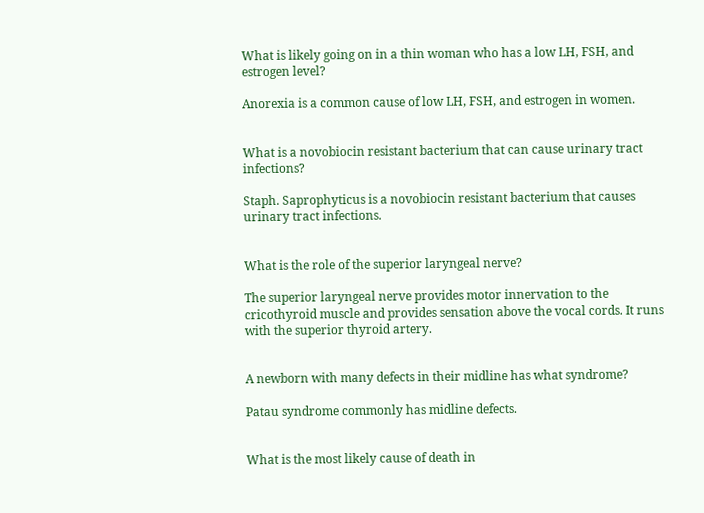What is likely going on in a thin woman who has a low LH, FSH, and estrogen level?

Anorexia is a common cause of low LH, FSH, and estrogen in women.


What is a novobiocin resistant bacterium that can cause urinary tract infections?

Staph. Saprophyticus is a novobiocin resistant bacterium that causes urinary tract infections.


What is the role of the superior laryngeal nerve?

The superior laryngeal nerve provides motor innervation to the cricothyroid muscle and provides sensation above the vocal cords. It runs with the superior thyroid artery.


A newborn with many defects in their midline has what syndrome?

Patau syndrome commonly has midline defects.


What is the most likely cause of death in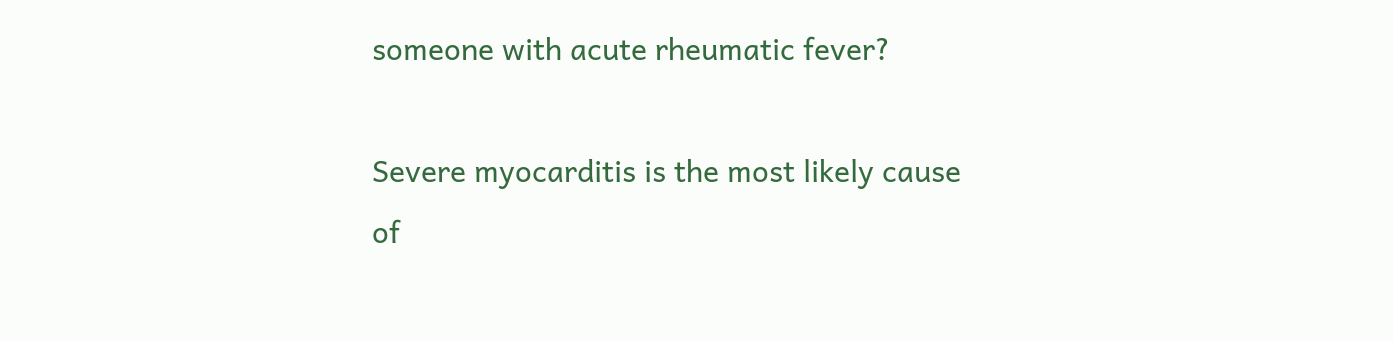someone with acute rheumatic fever?

Severe myocarditis is the most likely cause of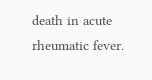death in acute rheumatic fever.